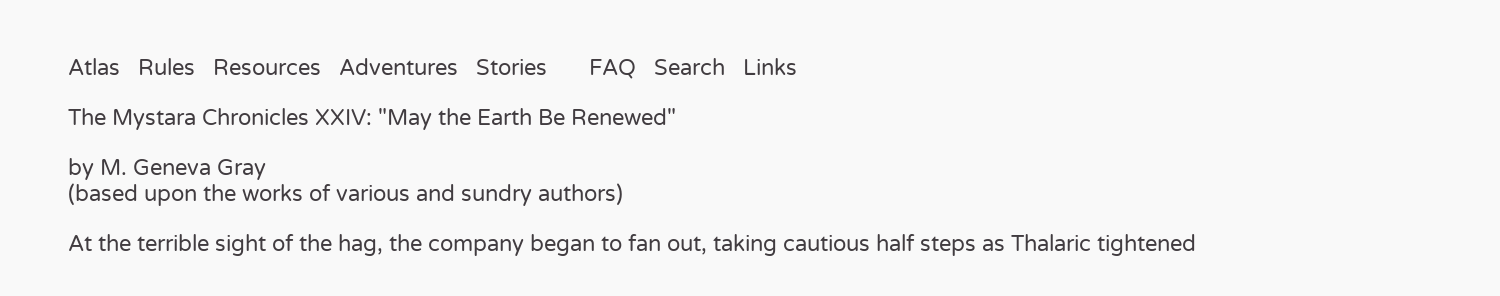Atlas   Rules   Resources   Adventures   Stories       FAQ   Search   Links

The Mystara Chronicles XXIV: "May the Earth Be Renewed"

by M. Geneva Gray
(based upon the works of various and sundry authors)

At the terrible sight of the hag, the company began to fan out, taking cautious half steps as Thalaric tightened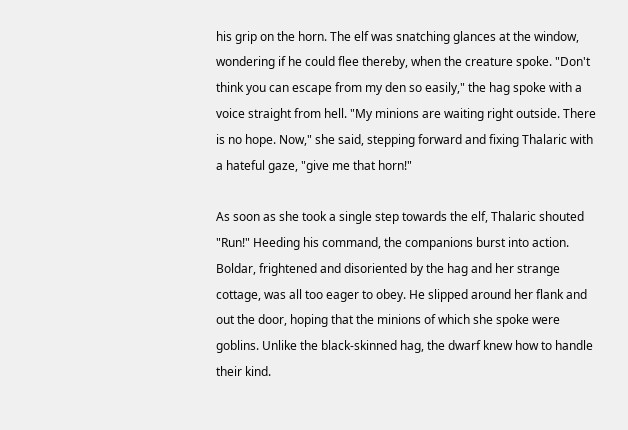his grip on the horn. The elf was snatching glances at the window, wondering if he could flee thereby, when the creature spoke. "Don't think you can escape from my den so easily," the hag spoke with a voice straight from hell. "My minions are waiting right outside. There is no hope. Now," she said, stepping forward and fixing Thalaric with a hateful gaze, "give me that horn!"

As soon as she took a single step towards the elf, Thalaric shouted "Run!" Heeding his command, the companions burst into action. Boldar, frightened and disoriented by the hag and her strange cottage, was all too eager to obey. He slipped around her flank and out the door, hoping that the minions of which she spoke were goblins. Unlike the black-skinned hag, the dwarf knew how to handle their kind.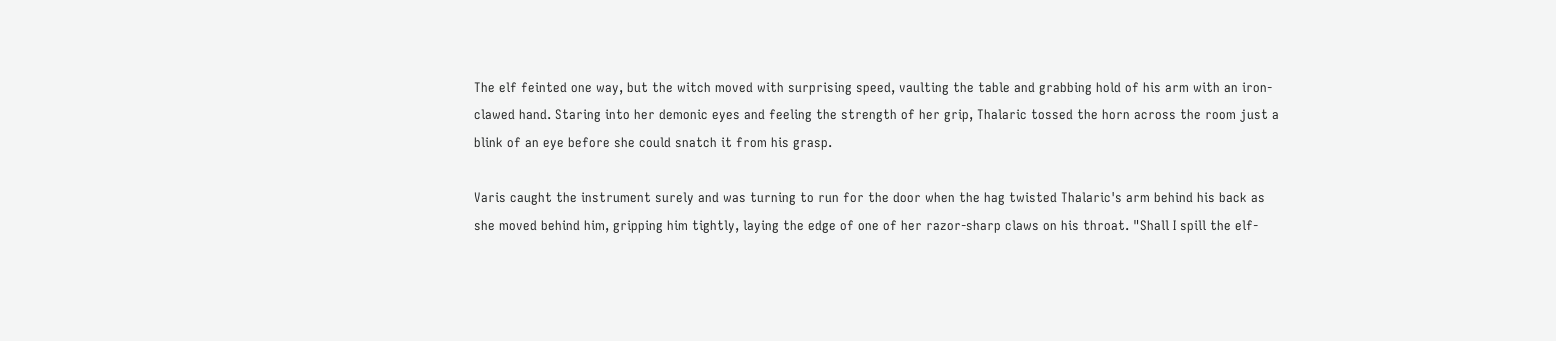The elf feinted one way, but the witch moved with surprising speed, vaulting the table and grabbing hold of his arm with an iron-clawed hand. Staring into her demonic eyes and feeling the strength of her grip, Thalaric tossed the horn across the room just a blink of an eye before she could snatch it from his grasp.

Varis caught the instrument surely and was turning to run for the door when the hag twisted Thalaric's arm behind his back as she moved behind him, gripping him tightly, laying the edge of one of her razor-sharp claws on his throat. "Shall I spill the elf-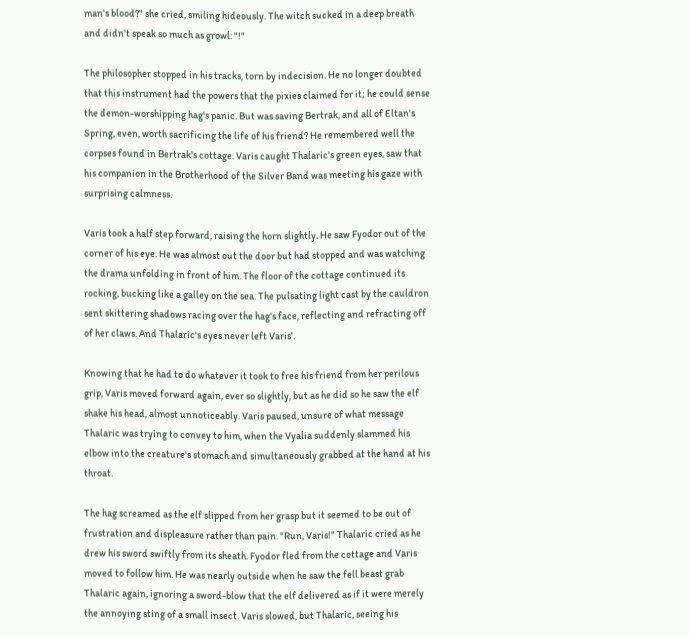man's blood?" she cried, smiling hideously. The witch sucked in a deep breath and didn't speak so much as growl: "!"

The philosopher stopped in his tracks, torn by indecision. He no longer doubted that this instrument had the powers that the pixies claimed for it; he could sense the demon-worshipping hag's panic. But was saving Bertrak, and all of Eltan's Spring, even, worth sacrificing the life of his friend? He remembered well the corpses found in Bertrak's cottage. Varis caught Thalaric's green eyes, saw that his companion in the Brotherhood of the Silver Band was meeting his gaze with surprising calmness.

Varis took a half step forward, raising the horn slightly. He saw Fyodor out of the corner of his eye. He was almost out the door but had stopped and was watching the drama unfolding in front of him. The floor of the cottage continued its rocking, bucking like a galley on the sea. The pulsating light cast by the cauldron sent skittering shadows racing over the hag's face, reflecting and refracting off of her claws. And Thalaric's eyes never left Varis'.

Knowing that he had to do whatever it took to free his friend from her perilous grip, Varis moved forward again, ever so slightly, but as he did so he saw the elf shake his head, almost unnoticeably. Varis paused, unsure of what message Thalaric was trying to convey to him, when the Vyalia suddenly slammed his elbow into the creature's stomach and simultaneously grabbed at the hand at his throat.

The hag screamed as the elf slipped from her grasp but it seemed to be out of frustration and displeasure rather than pain. "Run, Varis!" Thalaric cried as he drew his sword swiftly from its sheath. Fyodor fled from the cottage and Varis moved to follow him. He was nearly outside when he saw the fell beast grab Thalaric again, ignoring a sword-blow that the elf delivered as if it were merely the annoying sting of a small insect. Varis slowed, but Thalaric, seeing his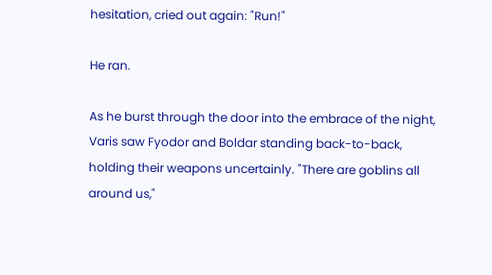hesitation, cried out again: "Run!"

He ran.

As he burst through the door into the embrace of the night, Varis saw Fyodor and Boldar standing back-to-back, holding their weapons uncertainly. "There are goblins all around us,"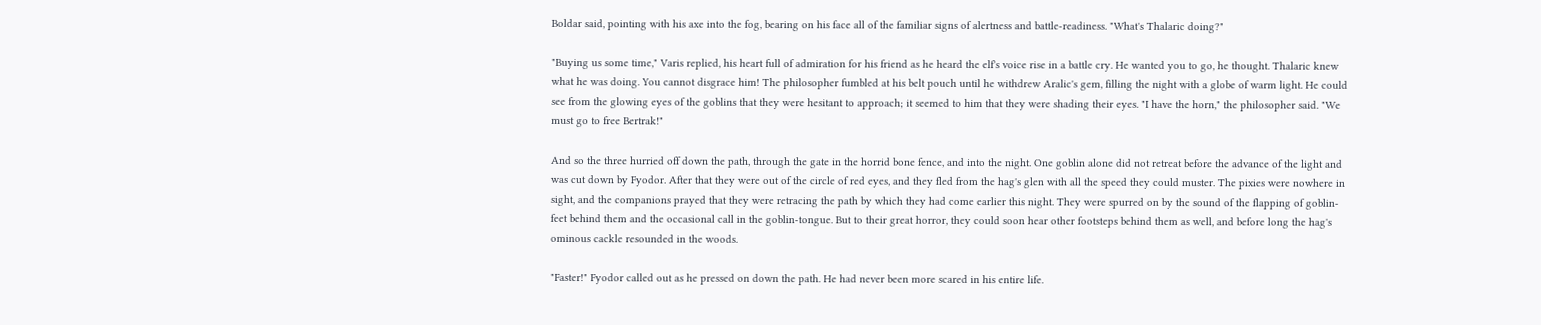Boldar said, pointing with his axe into the fog, bearing on his face all of the familiar signs of alertness and battle-readiness. "What's Thalaric doing?"

"Buying us some time," Varis replied, his heart full of admiration for his friend as he heard the elf's voice rise in a battle cry. He wanted you to go, he thought. Thalaric knew what he was doing. You cannot disgrace him! The philosopher fumbled at his belt pouch until he withdrew Aralic's gem, filling the night with a globe of warm light. He could see from the glowing eyes of the goblins that they were hesitant to approach; it seemed to him that they were shading their eyes. "I have the horn," the philosopher said. "We must go to free Bertrak!"

And so the three hurried off down the path, through the gate in the horrid bone fence, and into the night. One goblin alone did not retreat before the advance of the light and was cut down by Fyodor. After that they were out of the circle of red eyes, and they fled from the hag's glen with all the speed they could muster. The pixies were nowhere in sight, and the companions prayed that they were retracing the path by which they had come earlier this night. They were spurred on by the sound of the flapping of goblin-feet behind them and the occasional call in the goblin-tongue. But to their great horror, they could soon hear other footsteps behind them as well, and before long the hag's ominous cackle resounded in the woods.

"Faster!" Fyodor called out as he pressed on down the path. He had never been more scared in his entire life.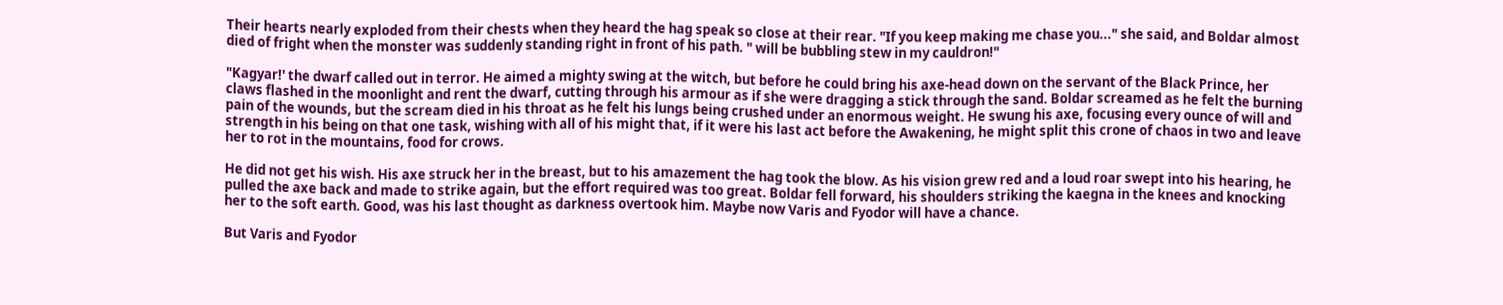Their hearts nearly exploded from their chests when they heard the hag speak so close at their rear. "If you keep making me chase you..." she said, and Boldar almost died of fright when the monster was suddenly standing right in front of his path. " will be bubbling stew in my cauldron!"

"Kagyar!' the dwarf called out in terror. He aimed a mighty swing at the witch, but before he could bring his axe-head down on the servant of the Black Prince, her claws flashed in the moonlight and rent the dwarf, cutting through his armour as if she were dragging a stick through the sand. Boldar screamed as he felt the burning pain of the wounds, but the scream died in his throat as he felt his lungs being crushed under an enormous weight. He swung his axe, focusing every ounce of will and strength in his being on that one task, wishing with all of his might that, if it were his last act before the Awakening, he might split this crone of chaos in two and leave her to rot in the mountains, food for crows.

He did not get his wish. His axe struck her in the breast, but to his amazement the hag took the blow. As his vision grew red and a loud roar swept into his hearing, he pulled the axe back and made to strike again, but the effort required was too great. Boldar fell forward, his shoulders striking the kaegna in the knees and knocking her to the soft earth. Good, was his last thought as darkness overtook him. Maybe now Varis and Fyodor will have a chance.

But Varis and Fyodor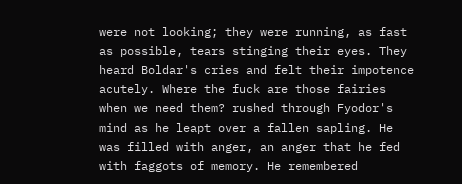were not looking; they were running, as fast as possible, tears stinging their eyes. They heard Boldar's cries and felt their impotence acutely. Where the fuck are those fairies when we need them? rushed through Fyodor's mind as he leapt over a fallen sapling. He was filled with anger, an anger that he fed with faggots of memory. He remembered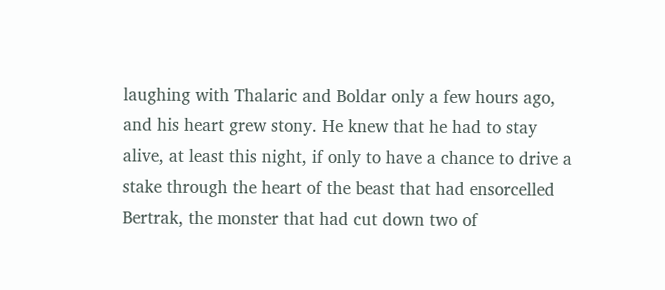laughing with Thalaric and Boldar only a few hours ago, and his heart grew stony. He knew that he had to stay alive, at least this night, if only to have a chance to drive a stake through the heart of the beast that had ensorcelled Bertrak, the monster that had cut down two of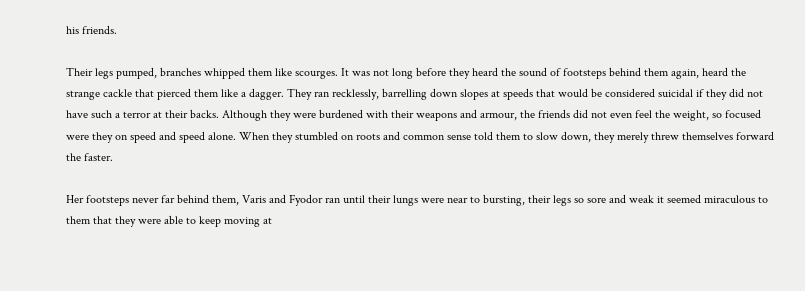his friends.

Their legs pumped, branches whipped them like scourges. It was not long before they heard the sound of footsteps behind them again, heard the strange cackle that pierced them like a dagger. They ran recklessly, barrelling down slopes at speeds that would be considered suicidal if they did not have such a terror at their backs. Although they were burdened with their weapons and armour, the friends did not even feel the weight, so focused were they on speed and speed alone. When they stumbled on roots and common sense told them to slow down, they merely threw themselves forward the faster.

Her footsteps never far behind them, Varis and Fyodor ran until their lungs were near to bursting, their legs so sore and weak it seemed miraculous to them that they were able to keep moving at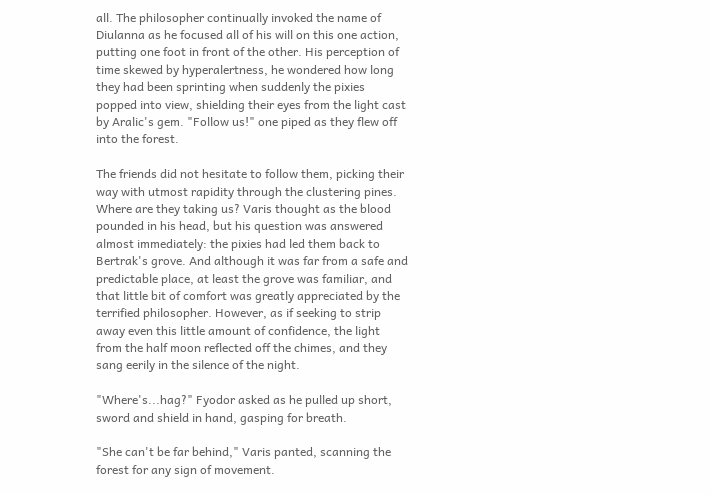all. The philosopher continually invoked the name of Diulanna as he focused all of his will on this one action, putting one foot in front of the other. His perception of time skewed by hyperalertness, he wondered how long they had been sprinting when suddenly the pixies popped into view, shielding their eyes from the light cast by Aralic's gem. "Follow us!" one piped as they flew off into the forest.

The friends did not hesitate to follow them, picking their way with utmost rapidity through the clustering pines. Where are they taking us? Varis thought as the blood pounded in his head, but his question was answered almost immediately: the pixies had led them back to Bertrak's grove. And although it was far from a safe and predictable place, at least the grove was familiar, and that little bit of comfort was greatly appreciated by the terrified philosopher. However, as if seeking to strip away even this little amount of confidence, the light from the half moon reflected off the chimes, and they sang eerily in the silence of the night.

"Where's...hag?" Fyodor asked as he pulled up short, sword and shield in hand, gasping for breath.

"She can't be far behind," Varis panted, scanning the forest for any sign of movement.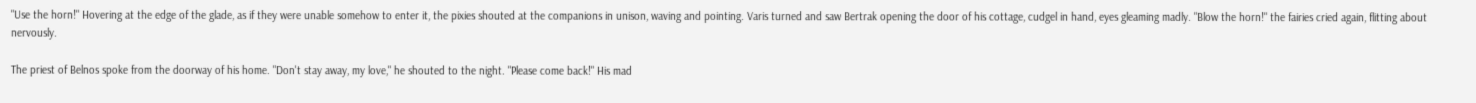"Use the horn!" Hovering at the edge of the glade, as if they were unable somehow to enter it, the pixies shouted at the companions in unison, waving and pointing. Varis turned and saw Bertrak opening the door of his cottage, cudgel in hand, eyes gleaming madly. "Blow the horn!" the fairies cried again, flitting about nervously.

The priest of Belnos spoke from the doorway of his home. "Don't stay away, my love," he shouted to the night. "Please come back!" His mad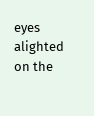eyes alighted on the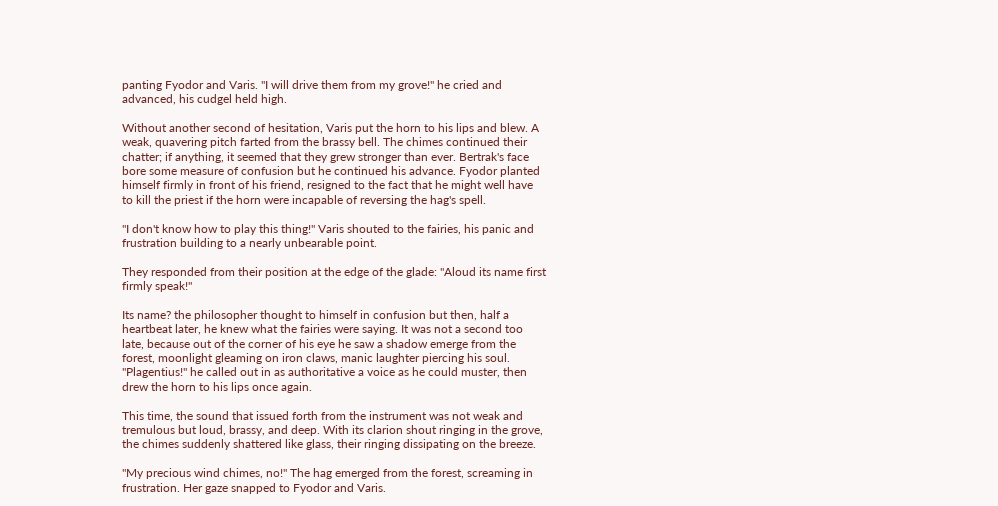panting Fyodor and Varis. "I will drive them from my grove!" he cried and advanced, his cudgel held high.

Without another second of hesitation, Varis put the horn to his lips and blew. A weak, quavering pitch farted from the brassy bell. The chimes continued their chatter; if anything, it seemed that they grew stronger than ever. Bertrak's face bore some measure of confusion but he continued his advance. Fyodor planted himself firmly in front of his friend, resigned to the fact that he might well have to kill the priest if the horn were incapable of reversing the hag's spell.

"I don't know how to play this thing!" Varis shouted to the fairies, his panic and frustration building to a nearly unbearable point.

They responded from their position at the edge of the glade: "Aloud its name first firmly speak!"

Its name? the philosopher thought to himself in confusion but then, half a heartbeat later, he knew what the fairies were saying. It was not a second too late, because out of the corner of his eye he saw a shadow emerge from the forest, moonlight gleaming on iron claws, manic laughter piercing his soul. "Plagentius!" he called out in as authoritative a voice as he could muster, then drew the horn to his lips once again.

This time, the sound that issued forth from the instrument was not weak and tremulous but loud, brassy, and deep. With its clarion shout ringing in the grove, the chimes suddenly shattered like glass, their ringing dissipating on the breeze.

"My precious wind chimes, no!" The hag emerged from the forest, screaming in frustration. Her gaze snapped to Fyodor and Varis.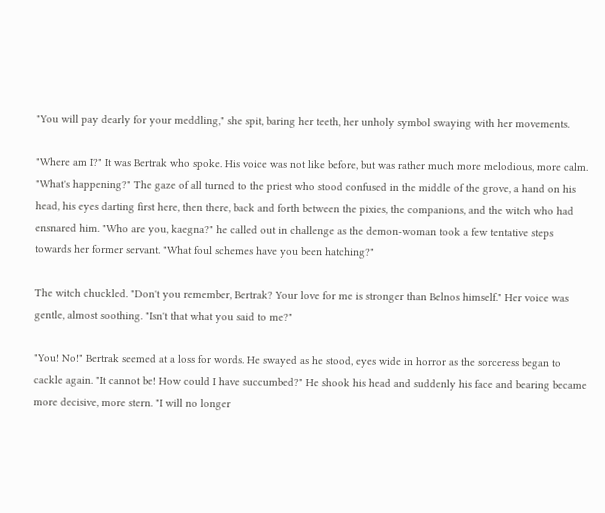"You will pay dearly for your meddling," she spit, baring her teeth, her unholy symbol swaying with her movements.

"Where am I?" It was Bertrak who spoke. His voice was not like before, but was rather much more melodious, more calm. "What's happening?" The gaze of all turned to the priest who stood confused in the middle of the grove, a hand on his head, his eyes darting first here, then there, back and forth between the pixies, the companions, and the witch who had ensnared him. "Who are you, kaegna?" he called out in challenge as the demon-woman took a few tentative steps towards her former servant. "What foul schemes have you been hatching?"

The witch chuckled. "Don't you remember, Bertrak? Your love for me is stronger than Belnos himself." Her voice was gentle, almost soothing. "Isn't that what you said to me?"

"You! No!" Bertrak seemed at a loss for words. He swayed as he stood, eyes wide in horror as the sorceress began to cackle again. "It cannot be! How could I have succumbed?" He shook his head and suddenly his face and bearing became more decisive, more stern. "I will no longer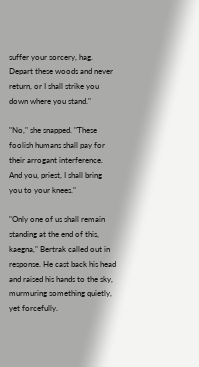suffer your sorcery, hag. Depart these woods and never return, or I shall strike you down where you stand."

"No," she snapped. "These foolish humans shall pay for their arrogant interference. And you, priest, I shall bring you to your knees."

"Only one of us shall remain standing at the end of this, kaegna," Bertrak called out in response. He cast back his head and raised his hands to the sky, murmuring something quietly, yet forcefully.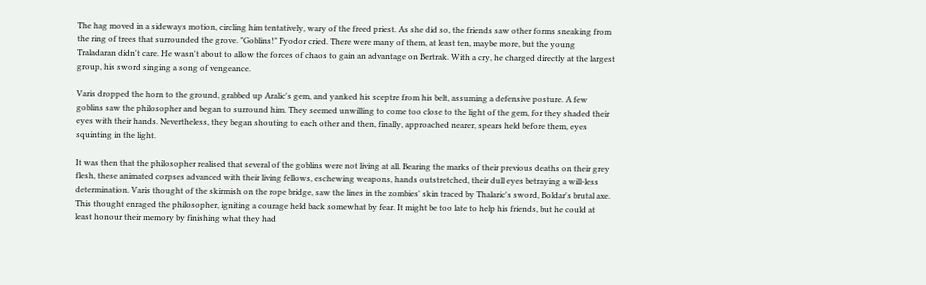The hag moved in a sideways motion, circling him tentatively, wary of the freed priest. As she did so, the friends saw other forms sneaking from the ring of trees that surrounded the grove. "Goblins!" Fyodor cried. There were many of them, at least ten, maybe more, but the young Traladaran didn't care. He wasn't about to allow the forces of chaos to gain an advantage on Bertrak. With a cry, he charged directly at the largest group, his sword singing a song of vengeance.

Varis dropped the horn to the ground, grabbed up Aralic's gem, and yanked his sceptre from his belt, assuming a defensive posture. A few goblins saw the philosopher and began to surround him. They seemed unwilling to come too close to the light of the gem, for they shaded their eyes with their hands. Nevertheless, they began shouting to each other and then, finally, approached nearer, spears held before them, eyes squinting in the light.

It was then that the philosopher realised that several of the goblins were not living at all. Bearing the marks of their previous deaths on their grey flesh, these animated corpses advanced with their living fellows, eschewing weapons, hands outstretched, their dull eyes betraying a will-less determination. Varis thought of the skirmish on the rope bridge, saw the lines in the zombies' skin traced by Thalaric's sword, Boldar's brutal axe. This thought enraged the philosopher, igniting a courage held back somewhat by fear. It might be too late to help his friends, but he could at least honour their memory by finishing what they had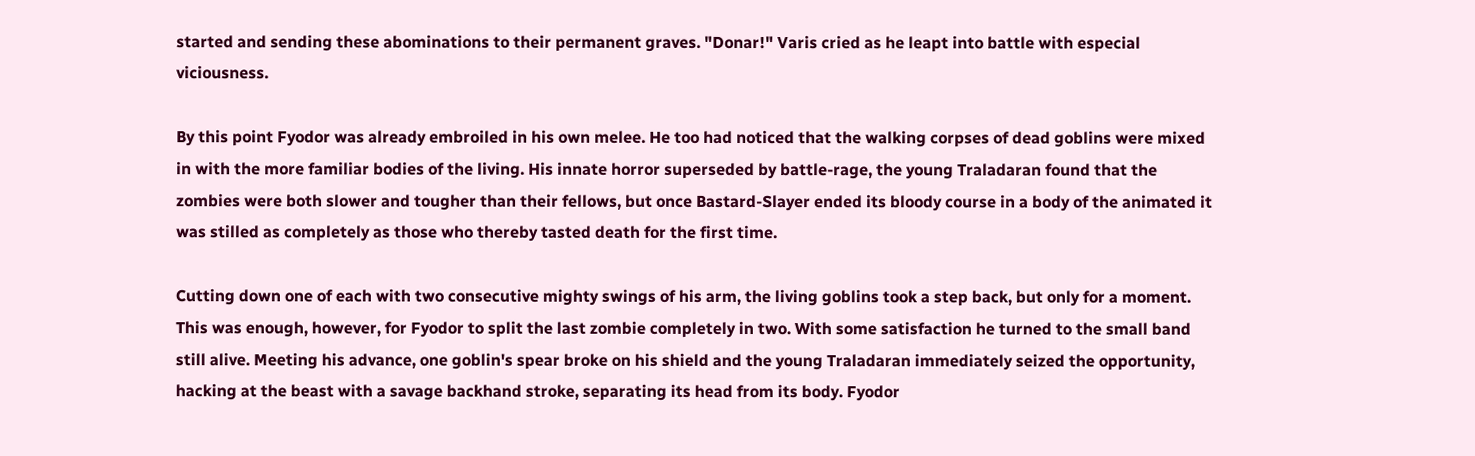started and sending these abominations to their permanent graves. "Donar!" Varis cried as he leapt into battle with especial viciousness.

By this point Fyodor was already embroiled in his own melee. He too had noticed that the walking corpses of dead goblins were mixed in with the more familiar bodies of the living. His innate horror superseded by battle-rage, the young Traladaran found that the zombies were both slower and tougher than their fellows, but once Bastard-Slayer ended its bloody course in a body of the animated it was stilled as completely as those who thereby tasted death for the first time.

Cutting down one of each with two consecutive mighty swings of his arm, the living goblins took a step back, but only for a moment. This was enough, however, for Fyodor to split the last zombie completely in two. With some satisfaction he turned to the small band still alive. Meeting his advance, one goblin's spear broke on his shield and the young Traladaran immediately seized the opportunity, hacking at the beast with a savage backhand stroke, separating its head from its body. Fyodor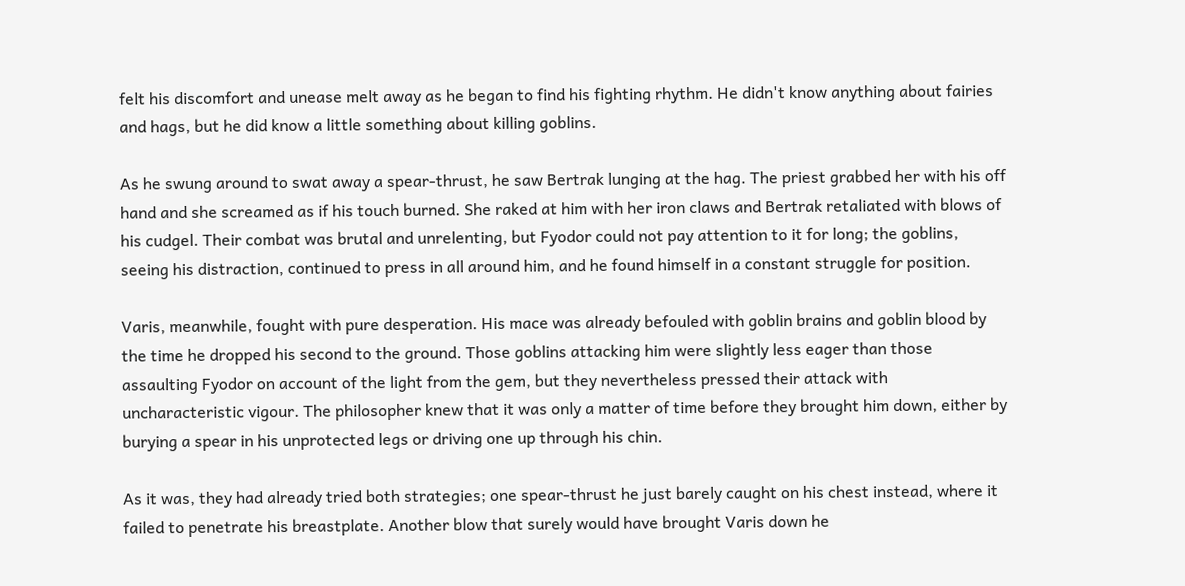felt his discomfort and unease melt away as he began to find his fighting rhythm. He didn't know anything about fairies and hags, but he did know a little something about killing goblins.

As he swung around to swat away a spear-thrust, he saw Bertrak lunging at the hag. The priest grabbed her with his off hand and she screamed as if his touch burned. She raked at him with her iron claws and Bertrak retaliated with blows of his cudgel. Their combat was brutal and unrelenting, but Fyodor could not pay attention to it for long; the goblins, seeing his distraction, continued to press in all around him, and he found himself in a constant struggle for position.

Varis, meanwhile, fought with pure desperation. His mace was already befouled with goblin brains and goblin blood by the time he dropped his second to the ground. Those goblins attacking him were slightly less eager than those assaulting Fyodor on account of the light from the gem, but they nevertheless pressed their attack with uncharacteristic vigour. The philosopher knew that it was only a matter of time before they brought him down, either by burying a spear in his unprotected legs or driving one up through his chin.

As it was, they had already tried both strategies; one spear-thrust he just barely caught on his chest instead, where it failed to penetrate his breastplate. Another blow that surely would have brought Varis down he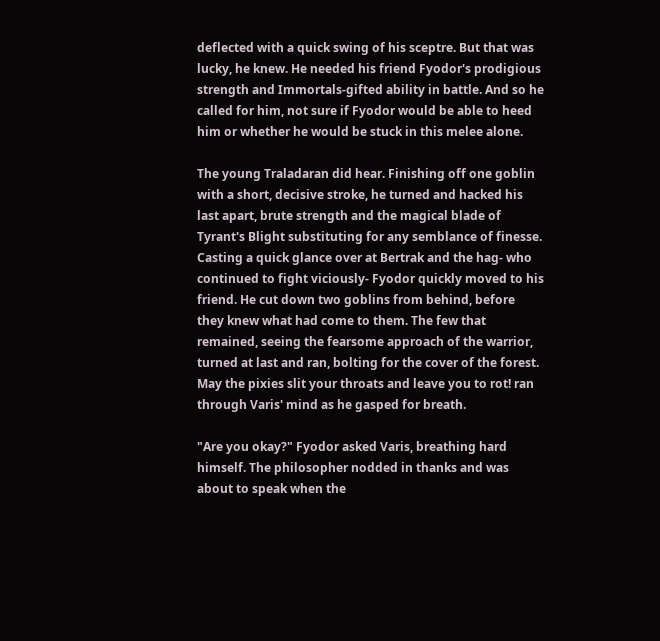deflected with a quick swing of his sceptre. But that was lucky, he knew. He needed his friend Fyodor's prodigious strength and Immortals-gifted ability in battle. And so he called for him, not sure if Fyodor would be able to heed him or whether he would be stuck in this melee alone.

The young Traladaran did hear. Finishing off one goblin with a short, decisive stroke, he turned and hacked his last apart, brute strength and the magical blade of Tyrant's Blight substituting for any semblance of finesse. Casting a quick glance over at Bertrak and the hag- who continued to fight viciously- Fyodor quickly moved to his friend. He cut down two goblins from behind, before they knew what had come to them. The few that remained, seeing the fearsome approach of the warrior, turned at last and ran, bolting for the cover of the forest. May the pixies slit your throats and leave you to rot! ran through Varis' mind as he gasped for breath.

"Are you okay?" Fyodor asked Varis, breathing hard himself. The philosopher nodded in thanks and was about to speak when the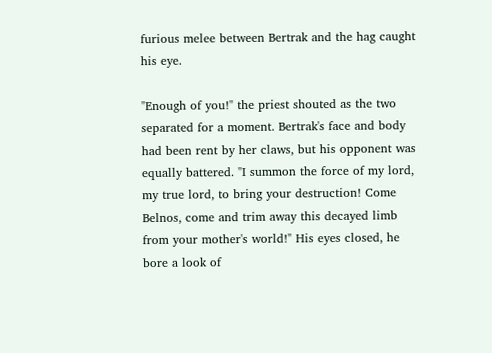furious melee between Bertrak and the hag caught his eye.

"Enough of you!" the priest shouted as the two separated for a moment. Bertrak's face and body had been rent by her claws, but his opponent was equally battered. "I summon the force of my lord, my true lord, to bring your destruction! Come Belnos, come and trim away this decayed limb from your mother's world!" His eyes closed, he bore a look of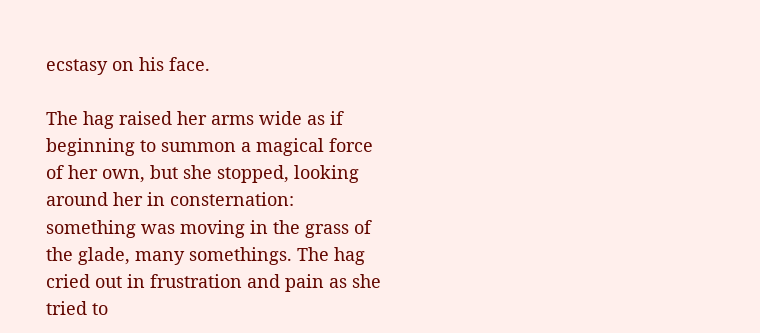ecstasy on his face.

The hag raised her arms wide as if beginning to summon a magical force of her own, but she stopped, looking around her in consternation: something was moving in the grass of the glade, many somethings. The hag cried out in frustration and pain as she tried to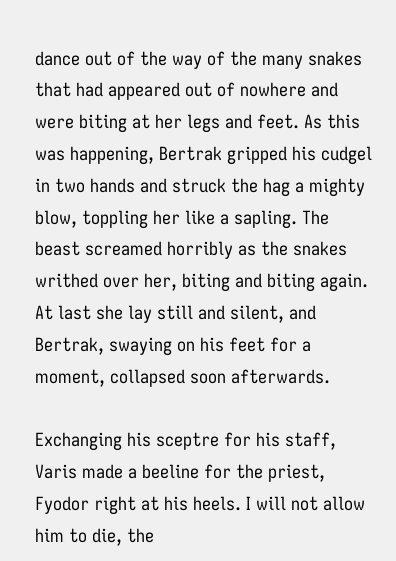dance out of the way of the many snakes that had appeared out of nowhere and were biting at her legs and feet. As this was happening, Bertrak gripped his cudgel in two hands and struck the hag a mighty blow, toppling her like a sapling. The beast screamed horribly as the snakes writhed over her, biting and biting again. At last she lay still and silent, and Bertrak, swaying on his feet for a moment, collapsed soon afterwards.

Exchanging his sceptre for his staff, Varis made a beeline for the priest, Fyodor right at his heels. I will not allow him to die, the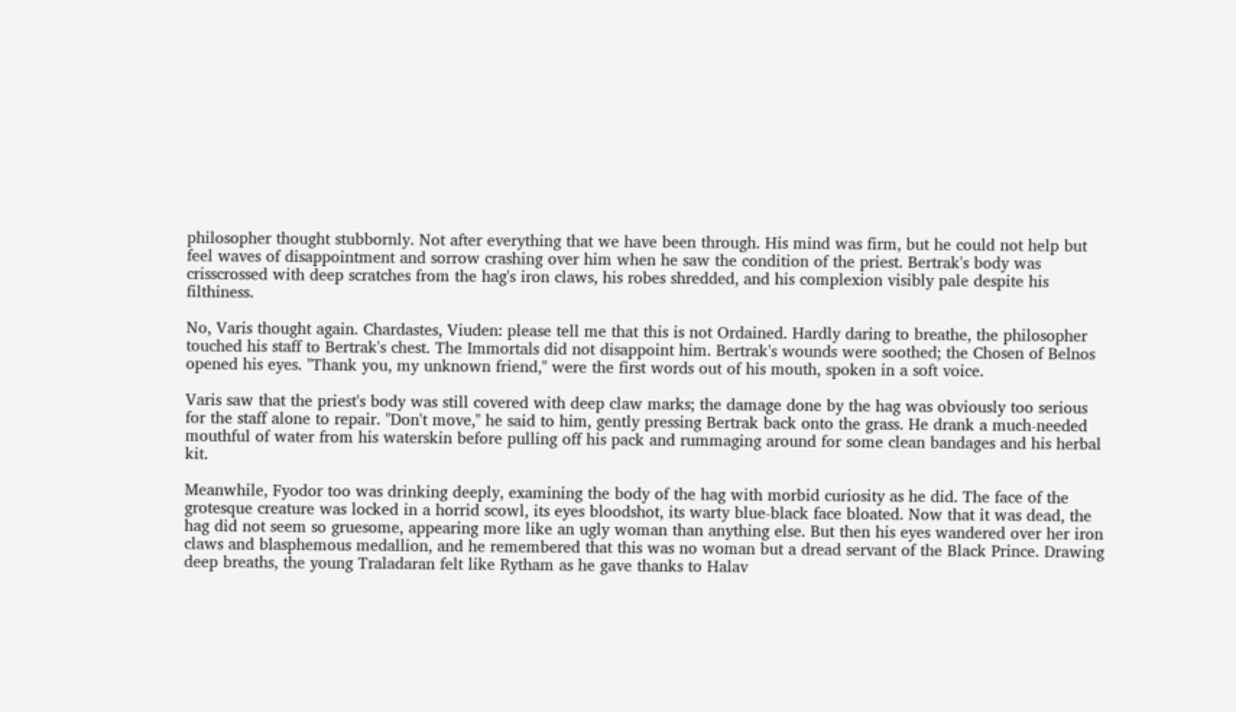philosopher thought stubbornly. Not after everything that we have been through. His mind was firm, but he could not help but feel waves of disappointment and sorrow crashing over him when he saw the condition of the priest. Bertrak's body was crisscrossed with deep scratches from the hag's iron claws, his robes shredded, and his complexion visibly pale despite his filthiness.

No, Varis thought again. Chardastes, Viuden: please tell me that this is not Ordained. Hardly daring to breathe, the philosopher touched his staff to Bertrak's chest. The Immortals did not disappoint him. Bertrak's wounds were soothed; the Chosen of Belnos opened his eyes. "Thank you, my unknown friend," were the first words out of his mouth, spoken in a soft voice.

Varis saw that the priest's body was still covered with deep claw marks; the damage done by the hag was obviously too serious for the staff alone to repair. "Don't move," he said to him, gently pressing Bertrak back onto the grass. He drank a much-needed mouthful of water from his waterskin before pulling off his pack and rummaging around for some clean bandages and his herbal kit.

Meanwhile, Fyodor too was drinking deeply, examining the body of the hag with morbid curiosity as he did. The face of the grotesque creature was locked in a horrid scowl, its eyes bloodshot, its warty blue-black face bloated. Now that it was dead, the hag did not seem so gruesome, appearing more like an ugly woman than anything else. But then his eyes wandered over her iron claws and blasphemous medallion, and he remembered that this was no woman but a dread servant of the Black Prince. Drawing deep breaths, the young Traladaran felt like Rytham as he gave thanks to Halav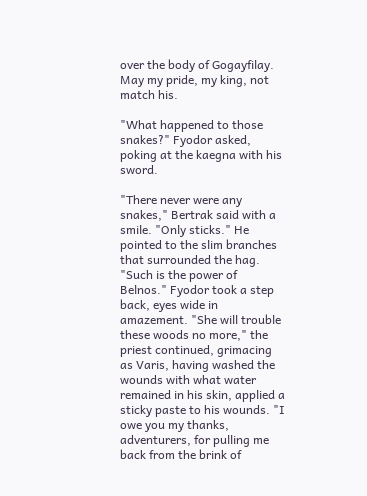over the body of Gogayfilay. May my pride, my king, not match his.

"What happened to those snakes?" Fyodor asked, poking at the kaegna with his sword.

"There never were any snakes," Bertrak said with a smile. "Only sticks." He pointed to the slim branches that surrounded the hag. "Such is the power of Belnos." Fyodor took a step back, eyes wide in amazement. "She will trouble these woods no more," the priest continued, grimacing as Varis, having washed the wounds with what water remained in his skin, applied a sticky paste to his wounds. "I owe you my thanks, adventurers, for pulling me back from the brink of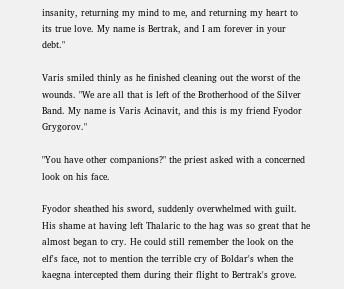insanity, returning my mind to me, and returning my heart to its true love. My name is Bertrak, and I am forever in your debt."

Varis smiled thinly as he finished cleaning out the worst of the wounds. "We are all that is left of the Brotherhood of the Silver Band. My name is Varis Acinavit, and this is my friend Fyodor Grygorov."

"You have other companions?" the priest asked with a concerned look on his face.

Fyodor sheathed his sword, suddenly overwhelmed with guilt. His shame at having left Thalaric to the hag was so great that he almost began to cry. He could still remember the look on the elf's face, not to mention the terrible cry of Boldar's when the kaegna intercepted them during their flight to Bertrak's grove.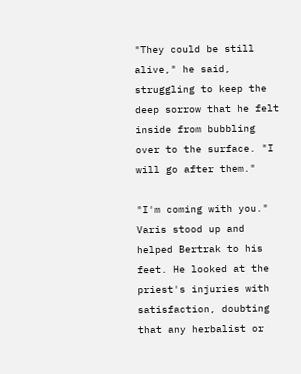"They could be still alive," he said, struggling to keep the deep sorrow that he felt inside from bubbling over to the surface. "I will go after them."

"I'm coming with you." Varis stood up and helped Bertrak to his feet. He looked at the priest's injuries with satisfaction, doubting that any herbalist or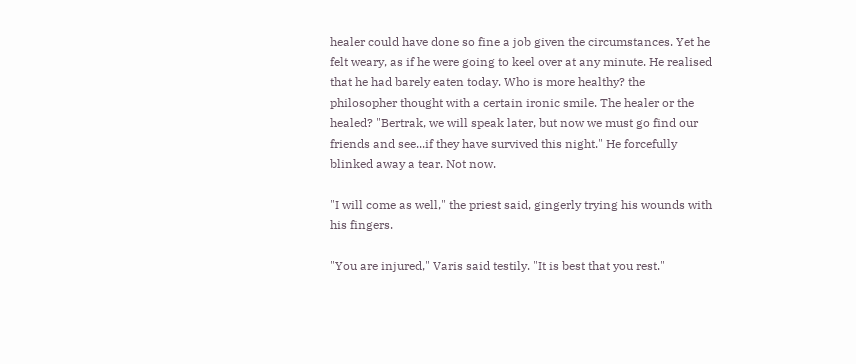healer could have done so fine a job given the circumstances. Yet he felt weary, as if he were going to keel over at any minute. He realised that he had barely eaten today. Who is more healthy? the philosopher thought with a certain ironic smile. The healer or the healed? "Bertrak, we will speak later, but now we must go find our friends and see...if they have survived this night." He forcefully blinked away a tear. Not now.

"I will come as well," the priest said, gingerly trying his wounds with his fingers.

"You are injured," Varis said testily. "It is best that you rest."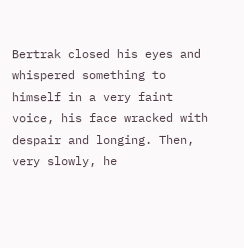Bertrak closed his eyes and whispered something to himself in a very faint voice, his face wracked with despair and longing. Then, very slowly, he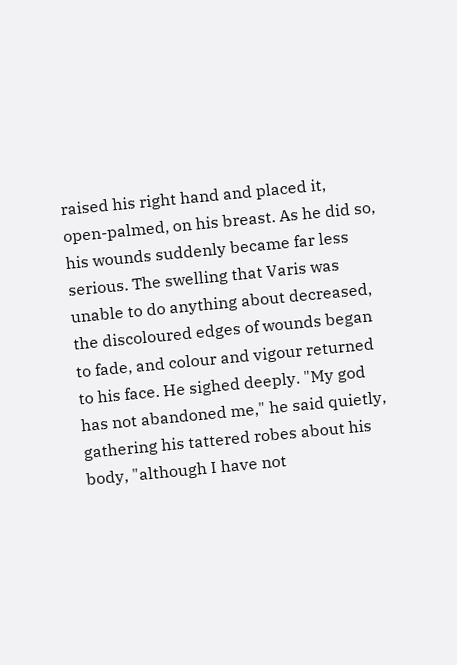raised his right hand and placed it, open-palmed, on his breast. As he did so, his wounds suddenly became far less serious. The swelling that Varis was unable to do anything about decreased, the discoloured edges of wounds began to fade, and colour and vigour returned to his face. He sighed deeply. "My god has not abandoned me," he said quietly, gathering his tattered robes about his body, "although I have not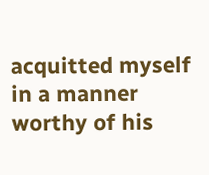acquitted myself in a manner worthy of his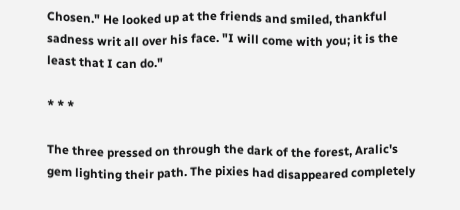Chosen." He looked up at the friends and smiled, thankful sadness writ all over his face. "I will come with you; it is the least that I can do."

* * *

The three pressed on through the dark of the forest, Aralic's gem lighting their path. The pixies had disappeared completely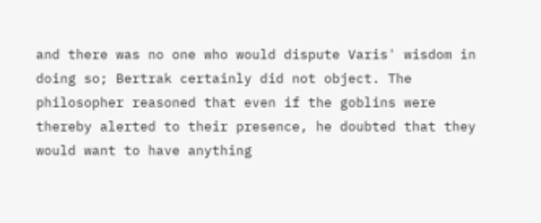and there was no one who would dispute Varis' wisdom in doing so; Bertrak certainly did not object. The philosopher reasoned that even if the goblins were thereby alerted to their presence, he doubted that they would want to have anything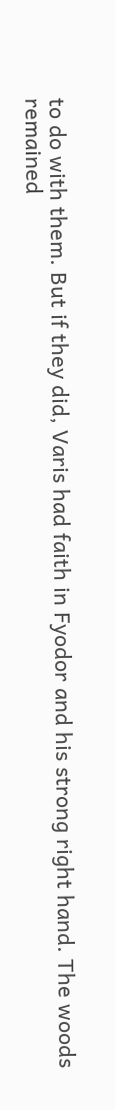to do with them. But if they did, Varis had faith in Fyodor and his strong right hand. The woods remained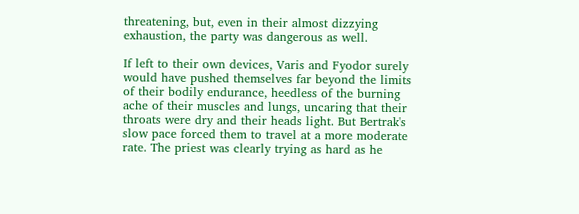threatening, but, even in their almost dizzying exhaustion, the party was dangerous as well.

If left to their own devices, Varis and Fyodor surely would have pushed themselves far beyond the limits of their bodily endurance, heedless of the burning ache of their muscles and lungs, uncaring that their throats were dry and their heads light. But Bertrak's slow pace forced them to travel at a more moderate rate. The priest was clearly trying as hard as he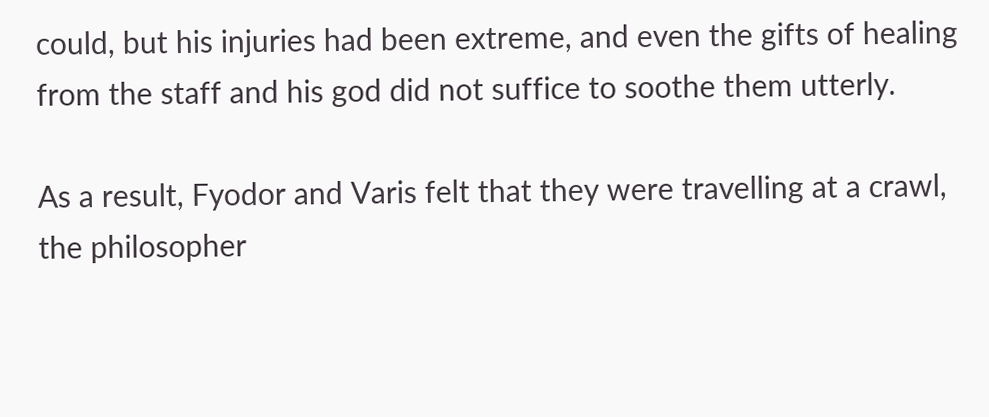could, but his injuries had been extreme, and even the gifts of healing from the staff and his god did not suffice to soothe them utterly.

As a result, Fyodor and Varis felt that they were travelling at a crawl, the philosopher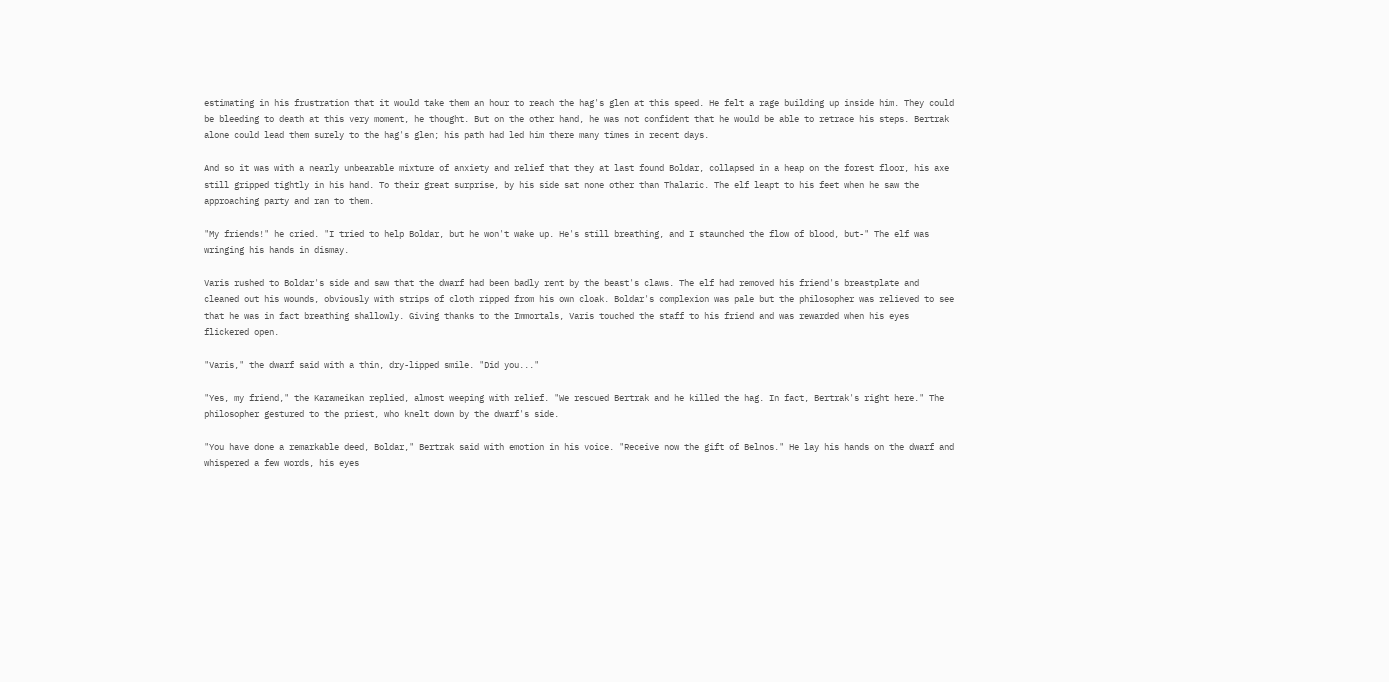estimating in his frustration that it would take them an hour to reach the hag's glen at this speed. He felt a rage building up inside him. They could be bleeding to death at this very moment, he thought. But on the other hand, he was not confident that he would be able to retrace his steps. Bertrak alone could lead them surely to the hag's glen; his path had led him there many times in recent days.

And so it was with a nearly unbearable mixture of anxiety and relief that they at last found Boldar, collapsed in a heap on the forest floor, his axe still gripped tightly in his hand. To their great surprise, by his side sat none other than Thalaric. The elf leapt to his feet when he saw the approaching party and ran to them.

"My friends!" he cried. "I tried to help Boldar, but he won't wake up. He's still breathing, and I staunched the flow of blood, but-" The elf was wringing his hands in dismay.

Varis rushed to Boldar's side and saw that the dwarf had been badly rent by the beast's claws. The elf had removed his friend's breastplate and cleaned out his wounds, obviously with strips of cloth ripped from his own cloak. Boldar's complexion was pale but the philosopher was relieved to see that he was in fact breathing shallowly. Giving thanks to the Immortals, Varis touched the staff to his friend and was rewarded when his eyes flickered open.

"Varis," the dwarf said with a thin, dry-lipped smile. "Did you..."

"Yes, my friend," the Karameikan replied, almost weeping with relief. "We rescued Bertrak and he killed the hag. In fact, Bertrak's right here." The philosopher gestured to the priest, who knelt down by the dwarf's side.

"You have done a remarkable deed, Boldar," Bertrak said with emotion in his voice. "Receive now the gift of Belnos." He lay his hands on the dwarf and whispered a few words, his eyes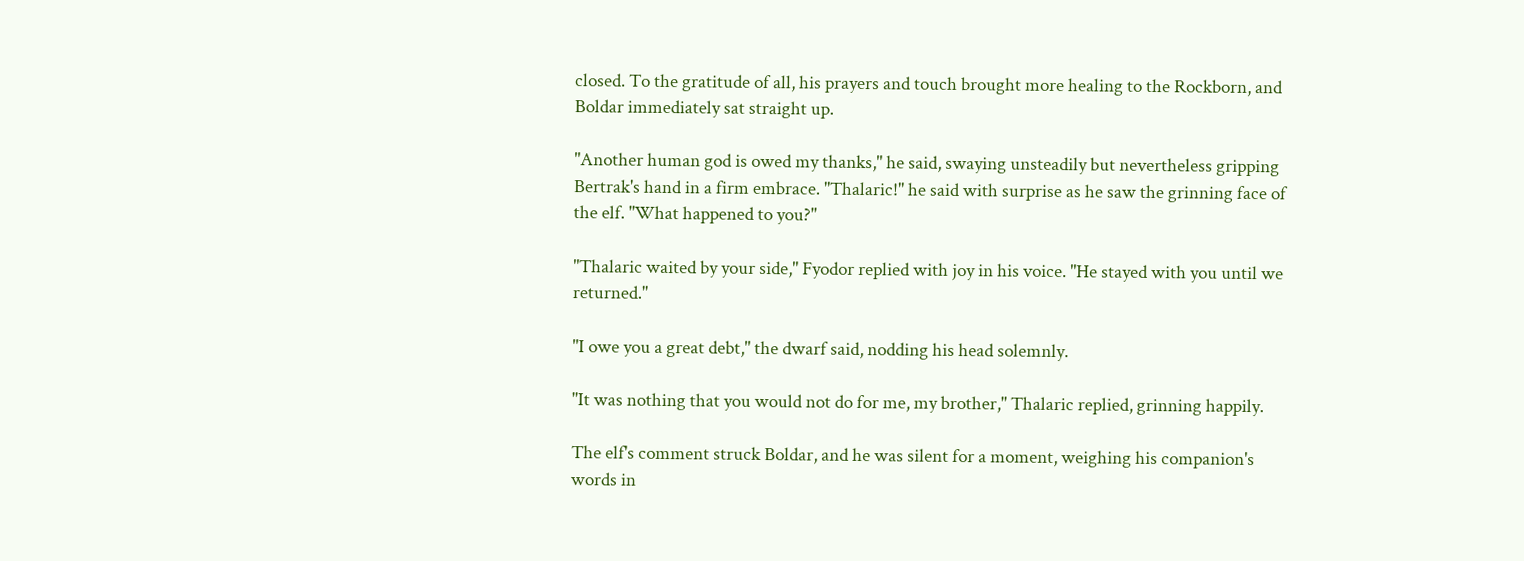closed. To the gratitude of all, his prayers and touch brought more healing to the Rockborn, and Boldar immediately sat straight up.

"Another human god is owed my thanks," he said, swaying unsteadily but nevertheless gripping Bertrak's hand in a firm embrace. "Thalaric!" he said with surprise as he saw the grinning face of the elf. "What happened to you?"

"Thalaric waited by your side," Fyodor replied with joy in his voice. "He stayed with you until we returned."

"I owe you a great debt," the dwarf said, nodding his head solemnly.

"It was nothing that you would not do for me, my brother," Thalaric replied, grinning happily.

The elf's comment struck Boldar, and he was silent for a moment, weighing his companion's words in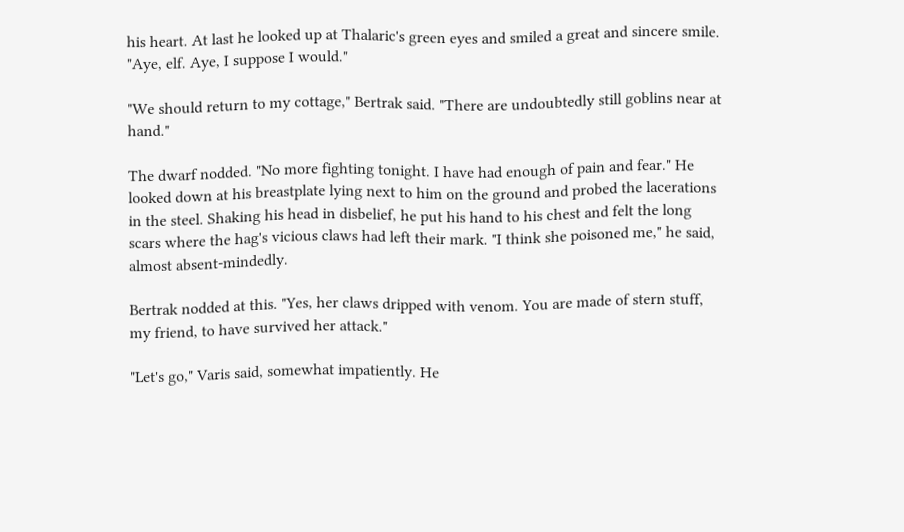his heart. At last he looked up at Thalaric's green eyes and smiled a great and sincere smile. "Aye, elf. Aye, I suppose I would."

"We should return to my cottage," Bertrak said. "There are undoubtedly still goblins near at hand."

The dwarf nodded. "No more fighting tonight. I have had enough of pain and fear." He looked down at his breastplate lying next to him on the ground and probed the lacerations in the steel. Shaking his head in disbelief, he put his hand to his chest and felt the long scars where the hag's vicious claws had left their mark. "I think she poisoned me," he said, almost absent-mindedly.

Bertrak nodded at this. "Yes, her claws dripped with venom. You are made of stern stuff, my friend, to have survived her attack."

"Let's go," Varis said, somewhat impatiently. He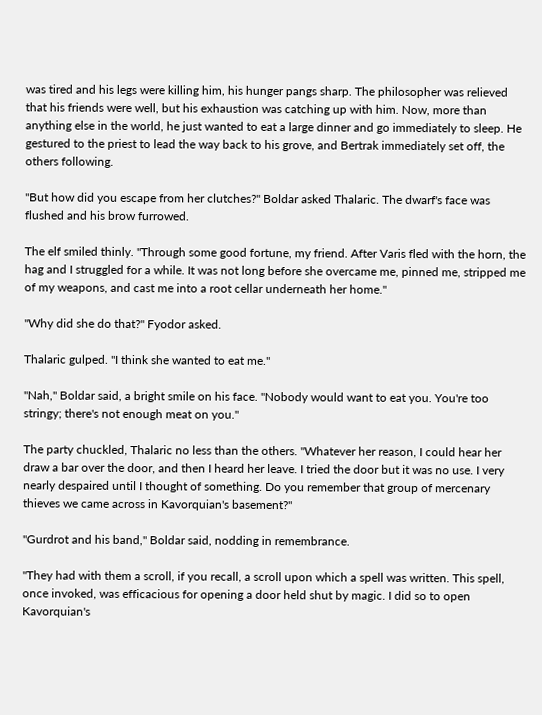was tired and his legs were killing him, his hunger pangs sharp. The philosopher was relieved that his friends were well, but his exhaustion was catching up with him. Now, more than anything else in the world, he just wanted to eat a large dinner and go immediately to sleep. He gestured to the priest to lead the way back to his grove, and Bertrak immediately set off, the others following.

"But how did you escape from her clutches?" Boldar asked Thalaric. The dwarf's face was flushed and his brow furrowed.

The elf smiled thinly. "Through some good fortune, my friend. After Varis fled with the horn, the hag and I struggled for a while. It was not long before she overcame me, pinned me, stripped me of my weapons, and cast me into a root cellar underneath her home."

"Why did she do that?" Fyodor asked.

Thalaric gulped. "I think she wanted to eat me."

"Nah," Boldar said, a bright smile on his face. "Nobody would want to eat you. You're too stringy; there's not enough meat on you."

The party chuckled, Thalaric no less than the others. "Whatever her reason, I could hear her draw a bar over the door, and then I heard her leave. I tried the door but it was no use. I very nearly despaired until I thought of something. Do you remember that group of mercenary thieves we came across in Kavorquian's basement?"

"Gurdrot and his band," Boldar said, nodding in remembrance.

"They had with them a scroll, if you recall, a scroll upon which a spell was written. This spell, once invoked, was efficacious for opening a door held shut by magic. I did so to open Kavorquian's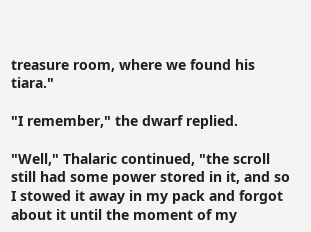treasure room, where we found his tiara."

"I remember," the dwarf replied.

"Well," Thalaric continued, "the scroll still had some power stored in it, and so I stowed it away in my pack and forgot about it until the moment of my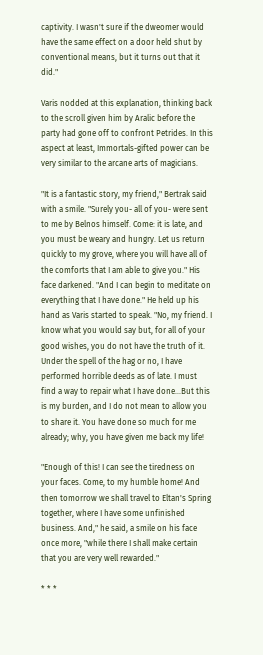captivity. I wasn't sure if the dweomer would have the same effect on a door held shut by conventional means, but it turns out that it did."

Varis nodded at this explanation, thinking back to the scroll given him by Aralic before the party had gone off to confront Petrides. In this aspect at least, Immortals-gifted power can be very similar to the arcane arts of magicians.

"It is a fantastic story, my friend," Bertrak said with a smile. "Surely you- all of you- were sent to me by Belnos himself. Come: it is late, and you must be weary and hungry. Let us return quickly to my grove, where you will have all of the comforts that I am able to give you." His face darkened. "And I can begin to meditate on everything that I have done." He held up his hand as Varis started to speak. "No, my friend. I know what you would say but, for all of your good wishes, you do not have the truth of it. Under the spell of the hag or no, I have performed horrible deeds as of late. I must find a way to repair what I have done...But this is my burden, and I do not mean to allow you to share it. You have done so much for me already; why, you have given me back my life!

"Enough of this! I can see the tiredness on your faces. Come, to my humble home! And then tomorrow we shall travel to Eltan's Spring together, where I have some unfinished business. And," he said, a smile on his face once more, "while there I shall make certain that you are very well rewarded."

* * *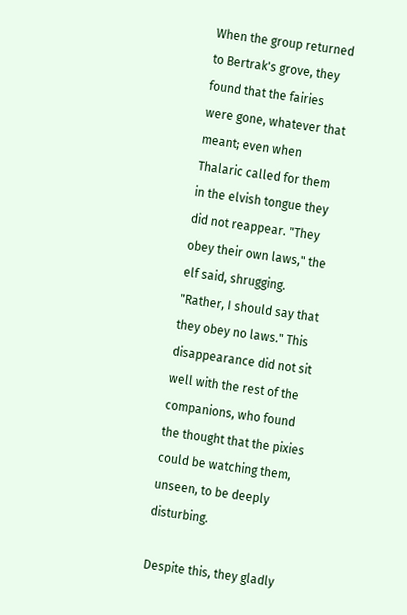When the group returned to Bertrak's grove, they found that the fairies were gone, whatever that meant; even when Thalaric called for them in the elvish tongue they did not reappear. "They obey their own laws," the elf said, shrugging. "Rather, I should say that they obey no laws." This disappearance did not sit well with the rest of the companions, who found the thought that the pixies could be watching them, unseen, to be deeply disturbing.

Despite this, they gladly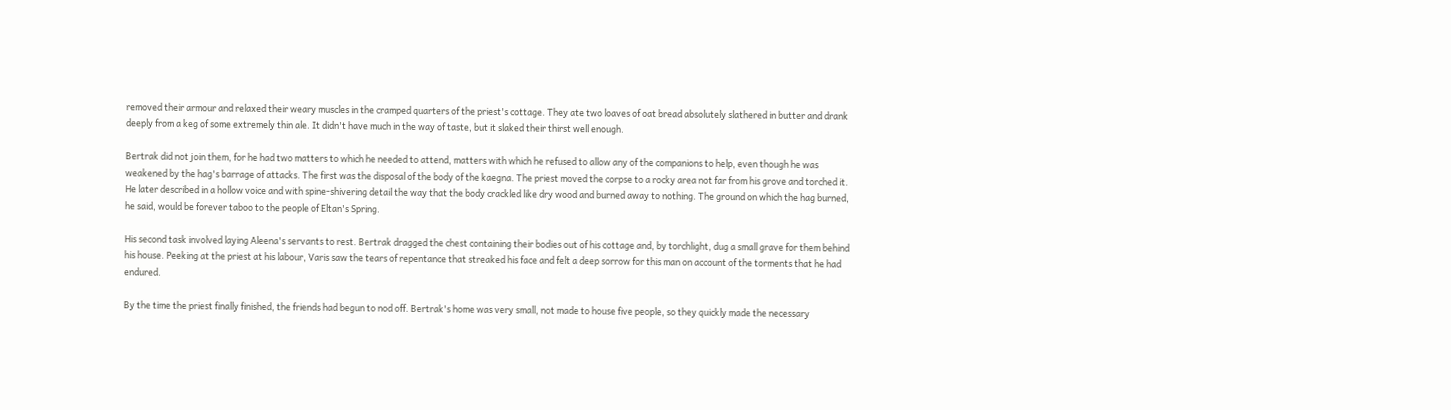removed their armour and relaxed their weary muscles in the cramped quarters of the priest's cottage. They ate two loaves of oat bread absolutely slathered in butter and drank deeply from a keg of some extremely thin ale. It didn't have much in the way of taste, but it slaked their thirst well enough.

Bertrak did not join them, for he had two matters to which he needed to attend, matters with which he refused to allow any of the companions to help, even though he was weakened by the hag's barrage of attacks. The first was the disposal of the body of the kaegna. The priest moved the corpse to a rocky area not far from his grove and torched it. He later described in a hollow voice and with spine-shivering detail the way that the body crackled like dry wood and burned away to nothing. The ground on which the hag burned, he said, would be forever taboo to the people of Eltan's Spring.

His second task involved laying Aleena's servants to rest. Bertrak dragged the chest containing their bodies out of his cottage and, by torchlight, dug a small grave for them behind his house. Peeking at the priest at his labour, Varis saw the tears of repentance that streaked his face and felt a deep sorrow for this man on account of the torments that he had endured.

By the time the priest finally finished, the friends had begun to nod off. Bertrak's home was very small, not made to house five people, so they quickly made the necessary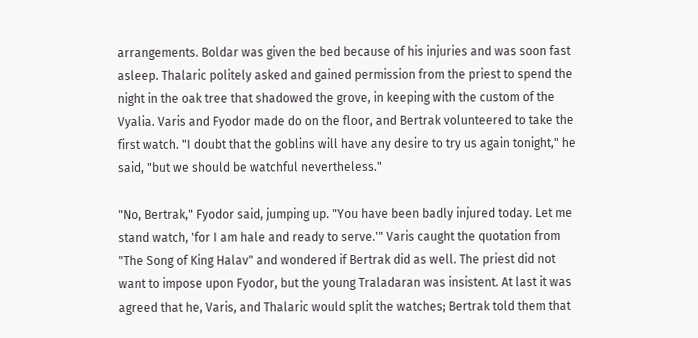arrangements. Boldar was given the bed because of his injuries and was soon fast asleep. Thalaric politely asked and gained permission from the priest to spend the night in the oak tree that shadowed the grove, in keeping with the custom of the Vyalia. Varis and Fyodor made do on the floor, and Bertrak volunteered to take the first watch. "I doubt that the goblins will have any desire to try us again tonight," he said, "but we should be watchful nevertheless."

"No, Bertrak," Fyodor said, jumping up. "You have been badly injured today. Let me stand watch, 'for I am hale and ready to serve.'" Varis caught the quotation from "The Song of King Halav" and wondered if Bertrak did as well. The priest did not want to impose upon Fyodor, but the young Traladaran was insistent. At last it was agreed that he, Varis, and Thalaric would split the watches; Bertrak told them that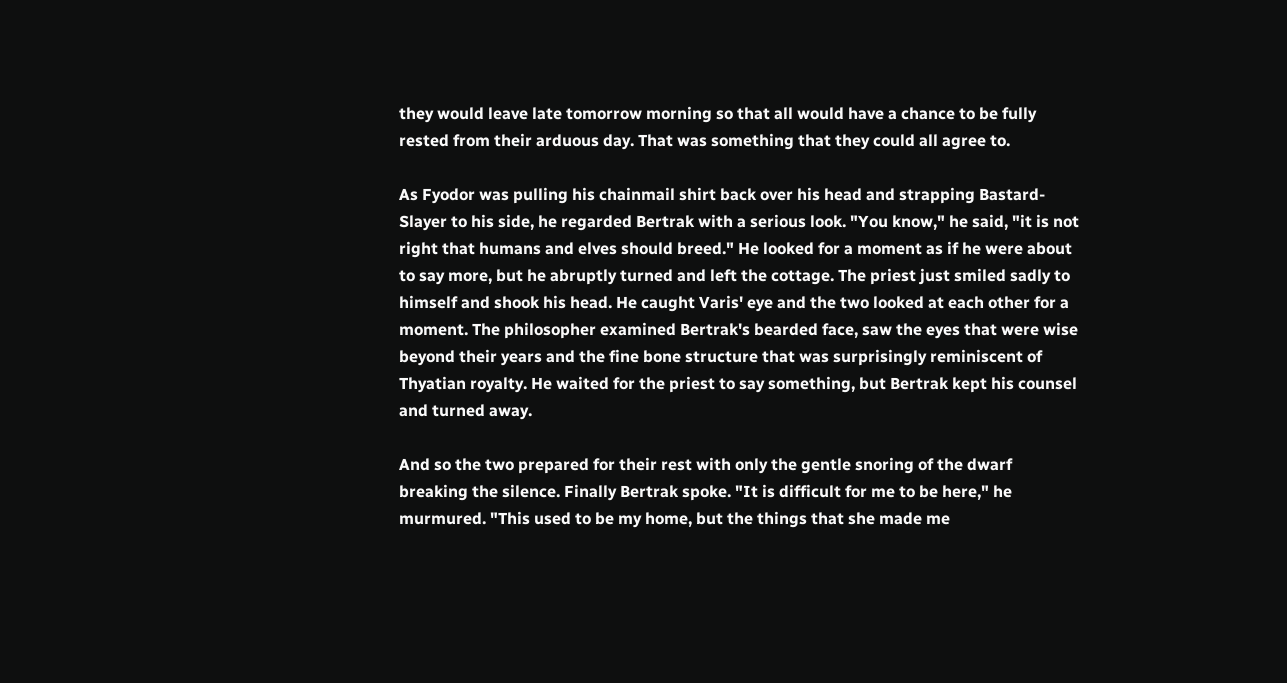they would leave late tomorrow morning so that all would have a chance to be fully rested from their arduous day. That was something that they could all agree to.

As Fyodor was pulling his chainmail shirt back over his head and strapping Bastard-Slayer to his side, he regarded Bertrak with a serious look. "You know," he said, "it is not right that humans and elves should breed." He looked for a moment as if he were about to say more, but he abruptly turned and left the cottage. The priest just smiled sadly to himself and shook his head. He caught Varis' eye and the two looked at each other for a moment. The philosopher examined Bertrak's bearded face, saw the eyes that were wise beyond their years and the fine bone structure that was surprisingly reminiscent of Thyatian royalty. He waited for the priest to say something, but Bertrak kept his counsel and turned away.

And so the two prepared for their rest with only the gentle snoring of the dwarf breaking the silence. Finally Bertrak spoke. "It is difficult for me to be here," he murmured. "This used to be my home, but the things that she made me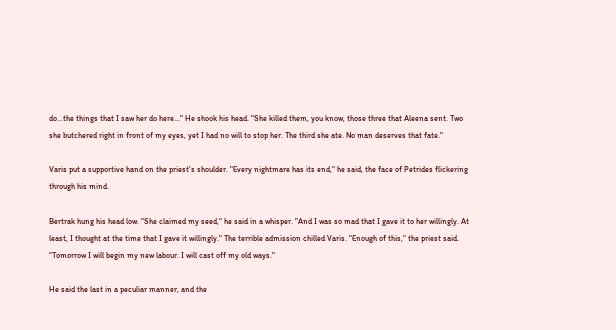do...the things that I saw her do here..." He shook his head. "She killed them, you know, those three that Aleena sent. Two she butchered right in front of my eyes, yet I had no will to stop her. The third she ate. No man deserves that fate."

Varis put a supportive hand on the priest's shoulder. "Every nightmare has its end," he said, the face of Petrides flickering through his mind.

Bertrak hung his head low. "She claimed my seed," he said in a whisper. "And I was so mad that I gave it to her willingly. At least, I thought at the time that I gave it willingly." The terrible admission chilled Varis. "Enough of this," the priest said. "Tomorrow I will begin my new labour. I will cast off my old ways."

He said the last in a peculiar manner, and the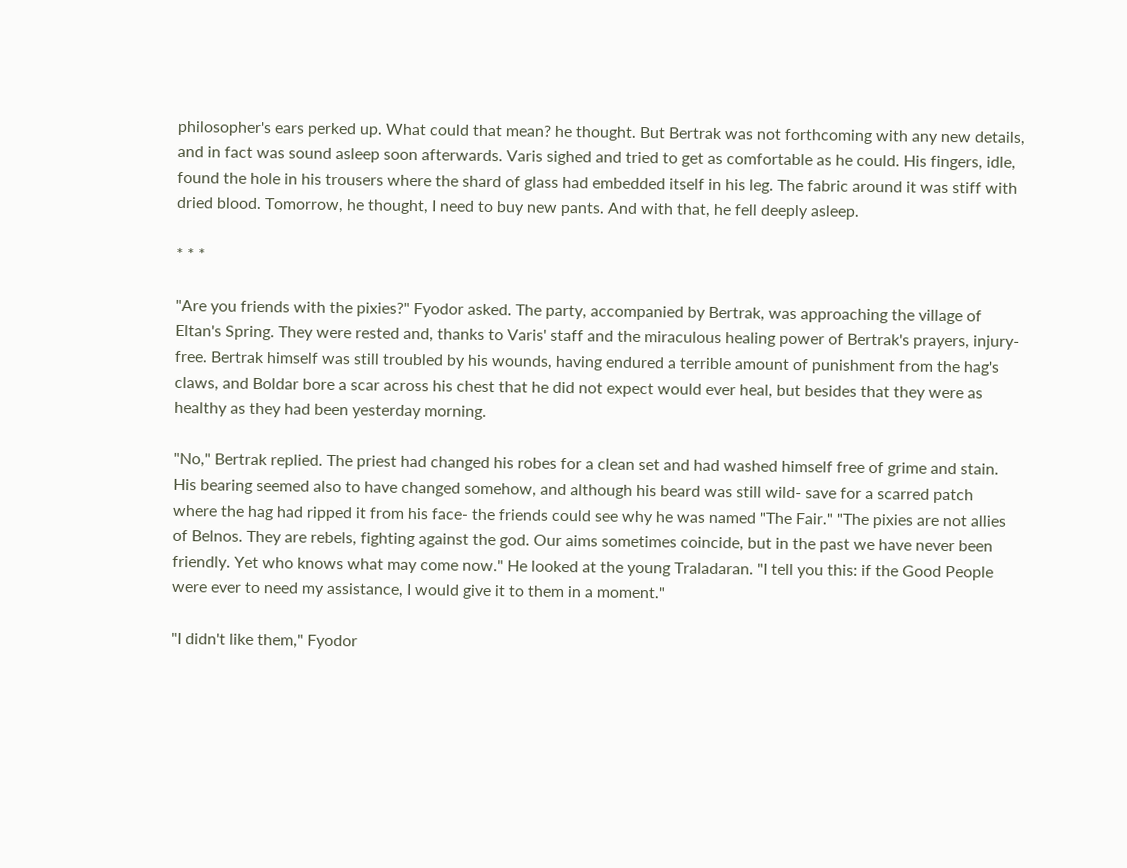philosopher's ears perked up. What could that mean? he thought. But Bertrak was not forthcoming with any new details, and in fact was sound asleep soon afterwards. Varis sighed and tried to get as comfortable as he could. His fingers, idle, found the hole in his trousers where the shard of glass had embedded itself in his leg. The fabric around it was stiff with dried blood. Tomorrow, he thought, I need to buy new pants. And with that, he fell deeply asleep.

* * *

"Are you friends with the pixies?" Fyodor asked. The party, accompanied by Bertrak, was approaching the village of Eltan's Spring. They were rested and, thanks to Varis' staff and the miraculous healing power of Bertrak's prayers, injury-free. Bertrak himself was still troubled by his wounds, having endured a terrible amount of punishment from the hag's claws, and Boldar bore a scar across his chest that he did not expect would ever heal, but besides that they were as healthy as they had been yesterday morning.

"No," Bertrak replied. The priest had changed his robes for a clean set and had washed himself free of grime and stain. His bearing seemed also to have changed somehow, and although his beard was still wild- save for a scarred patch where the hag had ripped it from his face- the friends could see why he was named "The Fair." "The pixies are not allies of Belnos. They are rebels, fighting against the god. Our aims sometimes coincide, but in the past we have never been friendly. Yet who knows what may come now." He looked at the young Traladaran. "I tell you this: if the Good People were ever to need my assistance, I would give it to them in a moment."

"I didn't like them," Fyodor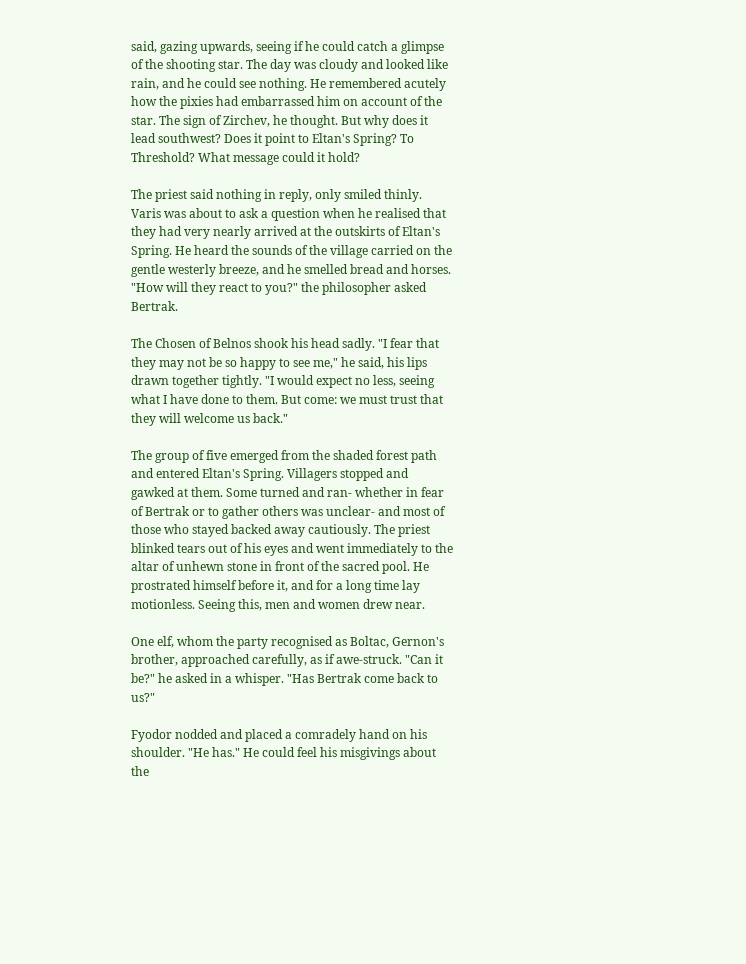said, gazing upwards, seeing if he could catch a glimpse of the shooting star. The day was cloudy and looked like rain, and he could see nothing. He remembered acutely how the pixies had embarrassed him on account of the star. The sign of Zirchev, he thought. But why does it lead southwest? Does it point to Eltan's Spring? To Threshold? What message could it hold?

The priest said nothing in reply, only smiled thinly. Varis was about to ask a question when he realised that they had very nearly arrived at the outskirts of Eltan's Spring. He heard the sounds of the village carried on the gentle westerly breeze, and he smelled bread and horses. "How will they react to you?" the philosopher asked Bertrak.

The Chosen of Belnos shook his head sadly. "I fear that they may not be so happy to see me," he said, his lips drawn together tightly. "I would expect no less, seeing what I have done to them. But come: we must trust that they will welcome us back."

The group of five emerged from the shaded forest path and entered Eltan's Spring. Villagers stopped and gawked at them. Some turned and ran- whether in fear of Bertrak or to gather others was unclear- and most of those who stayed backed away cautiously. The priest blinked tears out of his eyes and went immediately to the altar of unhewn stone in front of the sacred pool. He prostrated himself before it, and for a long time lay motionless. Seeing this, men and women drew near.

One elf, whom the party recognised as Boltac, Gernon's brother, approached carefully, as if awe-struck. "Can it be?" he asked in a whisper. "Has Bertrak come back to us?"

Fyodor nodded and placed a comradely hand on his shoulder. "He has." He could feel his misgivings about the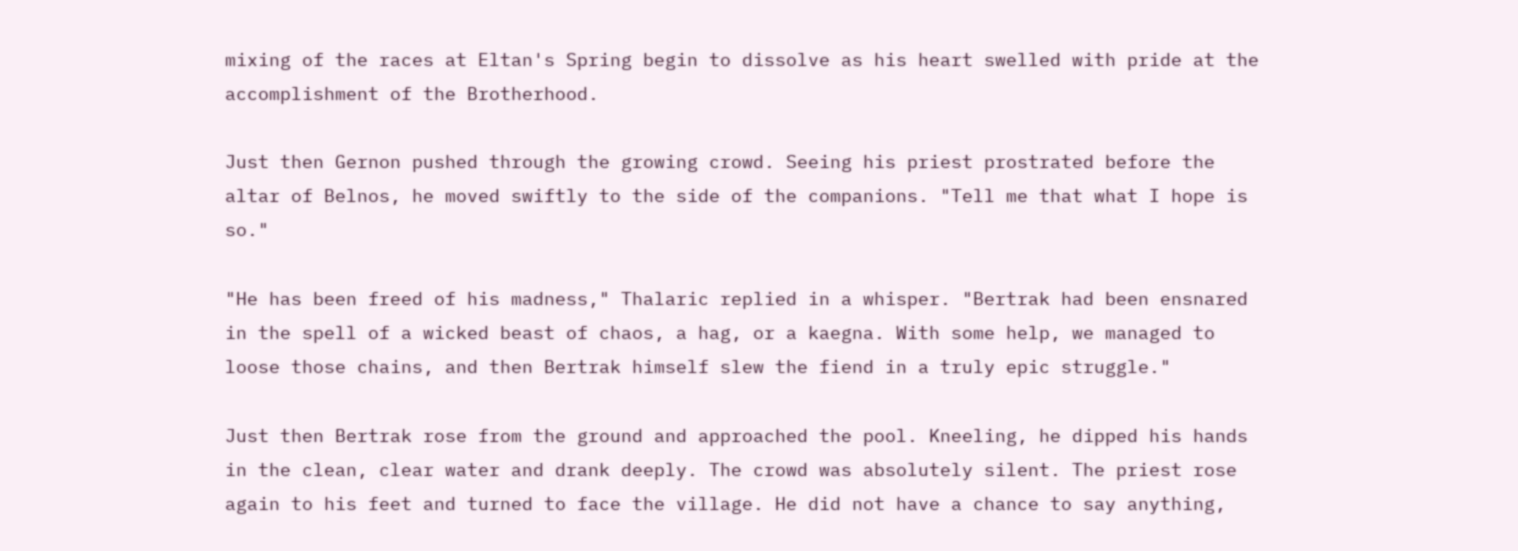mixing of the races at Eltan's Spring begin to dissolve as his heart swelled with pride at the accomplishment of the Brotherhood.

Just then Gernon pushed through the growing crowd. Seeing his priest prostrated before the altar of Belnos, he moved swiftly to the side of the companions. "Tell me that what I hope is so."

"He has been freed of his madness," Thalaric replied in a whisper. "Bertrak had been ensnared in the spell of a wicked beast of chaos, a hag, or a kaegna. With some help, we managed to loose those chains, and then Bertrak himself slew the fiend in a truly epic struggle."

Just then Bertrak rose from the ground and approached the pool. Kneeling, he dipped his hands in the clean, clear water and drank deeply. The crowd was absolutely silent. The priest rose again to his feet and turned to face the village. He did not have a chance to say anything,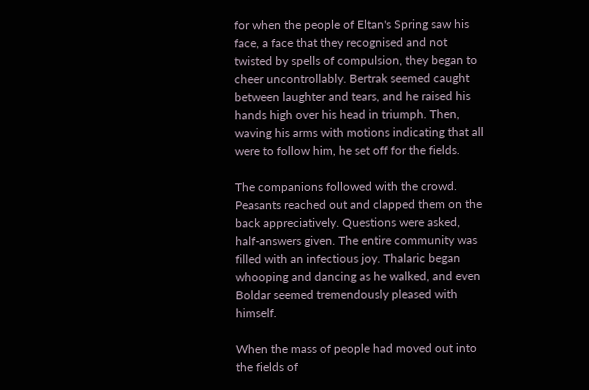for when the people of Eltan's Spring saw his face, a face that they recognised and not twisted by spells of compulsion, they began to cheer uncontrollably. Bertrak seemed caught between laughter and tears, and he raised his hands high over his head in triumph. Then, waving his arms with motions indicating that all were to follow him, he set off for the fields.

The companions followed with the crowd. Peasants reached out and clapped them on the back appreciatively. Questions were asked, half-answers given. The entire community was filled with an infectious joy. Thalaric began whooping and dancing as he walked, and even Boldar seemed tremendously pleased with himself.

When the mass of people had moved out into the fields of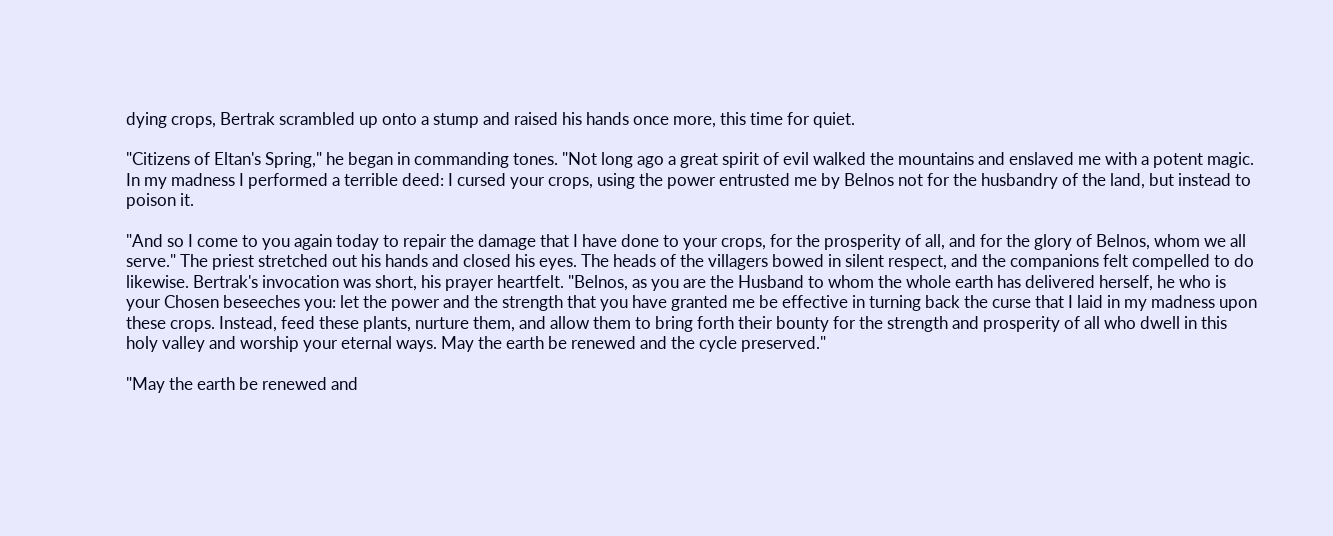dying crops, Bertrak scrambled up onto a stump and raised his hands once more, this time for quiet.

"Citizens of Eltan's Spring," he began in commanding tones. "Not long ago a great spirit of evil walked the mountains and enslaved me with a potent magic. In my madness I performed a terrible deed: I cursed your crops, using the power entrusted me by Belnos not for the husbandry of the land, but instead to poison it.

"And so I come to you again today to repair the damage that I have done to your crops, for the prosperity of all, and for the glory of Belnos, whom we all serve." The priest stretched out his hands and closed his eyes. The heads of the villagers bowed in silent respect, and the companions felt compelled to do likewise. Bertrak's invocation was short, his prayer heartfelt. "Belnos, as you are the Husband to whom the whole earth has delivered herself, he who is your Chosen beseeches you: let the power and the strength that you have granted me be effective in turning back the curse that I laid in my madness upon these crops. Instead, feed these plants, nurture them, and allow them to bring forth their bounty for the strength and prosperity of all who dwell in this holy valley and worship your eternal ways. May the earth be renewed and the cycle preserved."

"May the earth be renewed and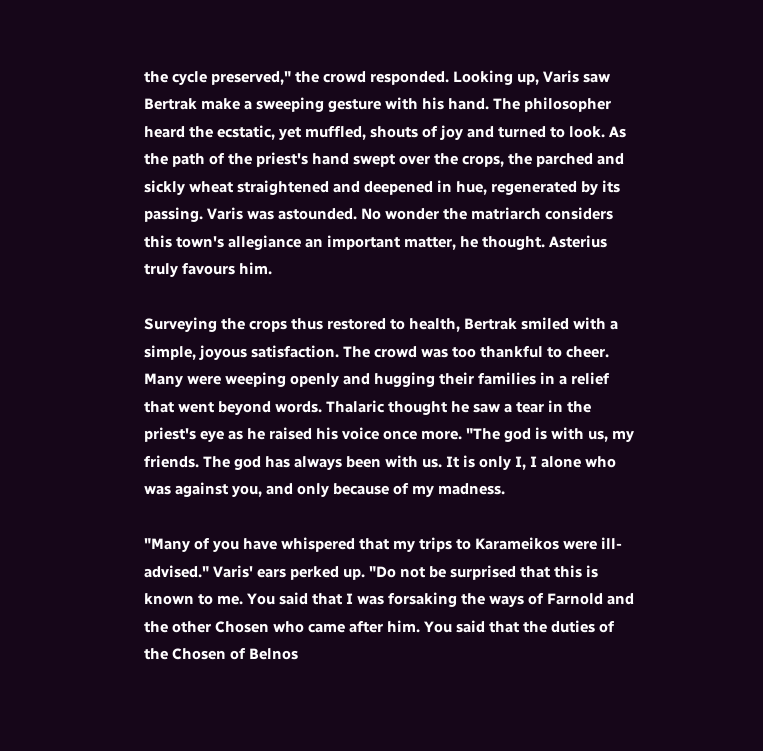the cycle preserved," the crowd responded. Looking up, Varis saw Bertrak make a sweeping gesture with his hand. The philosopher heard the ecstatic, yet muffled, shouts of joy and turned to look. As the path of the priest's hand swept over the crops, the parched and sickly wheat straightened and deepened in hue, regenerated by its passing. Varis was astounded. No wonder the matriarch considers this town's allegiance an important matter, he thought. Asterius truly favours him.

Surveying the crops thus restored to health, Bertrak smiled with a simple, joyous satisfaction. The crowd was too thankful to cheer. Many were weeping openly and hugging their families in a relief that went beyond words. Thalaric thought he saw a tear in the priest's eye as he raised his voice once more. "The god is with us, my friends. The god has always been with us. It is only I, I alone who was against you, and only because of my madness.

"Many of you have whispered that my trips to Karameikos were ill-advised." Varis' ears perked up. "Do not be surprised that this is known to me. You said that I was forsaking the ways of Farnold and the other Chosen who came after him. You said that the duties of the Chosen of Belnos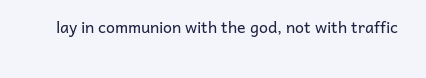lay in communion with the god, not with traffic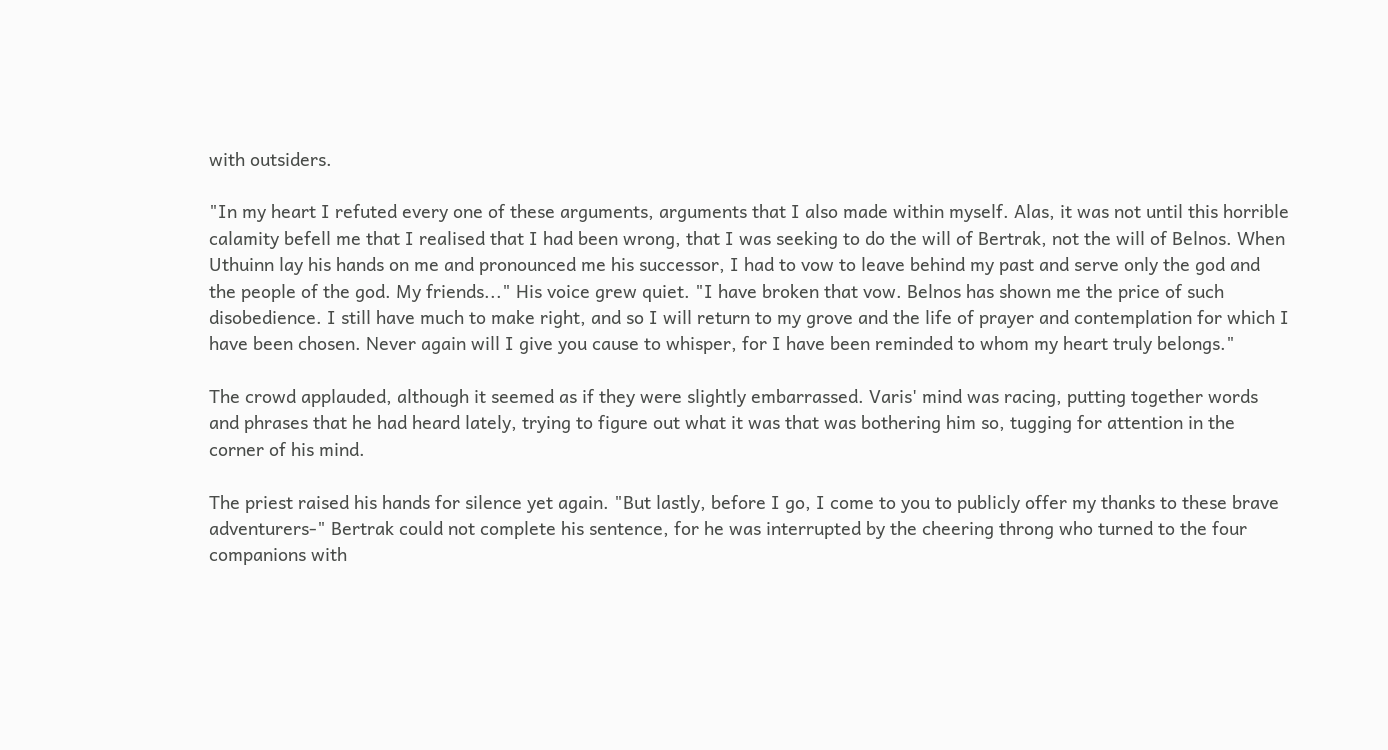with outsiders.

"In my heart I refuted every one of these arguments, arguments that I also made within myself. Alas, it was not until this horrible calamity befell me that I realised that I had been wrong, that I was seeking to do the will of Bertrak, not the will of Belnos. When Uthuinn lay his hands on me and pronounced me his successor, I had to vow to leave behind my past and serve only the god and the people of the god. My friends..." His voice grew quiet. "I have broken that vow. Belnos has shown me the price of such disobedience. I still have much to make right, and so I will return to my grove and the life of prayer and contemplation for which I have been chosen. Never again will I give you cause to whisper, for I have been reminded to whom my heart truly belongs."

The crowd applauded, although it seemed as if they were slightly embarrassed. Varis' mind was racing, putting together words and phrases that he had heard lately, trying to figure out what it was that was bothering him so, tugging for attention in the corner of his mind.

The priest raised his hands for silence yet again. "But lastly, before I go, I come to you to publicly offer my thanks to these brave adventurers-" Bertrak could not complete his sentence, for he was interrupted by the cheering throng who turned to the four companions with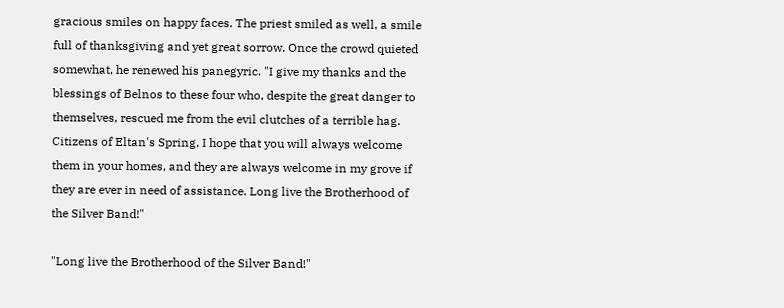gracious smiles on happy faces. The priest smiled as well, a smile full of thanksgiving and yet great sorrow. Once the crowd quieted somewhat, he renewed his panegyric. "I give my thanks and the blessings of Belnos to these four who, despite the great danger to themselves, rescued me from the evil clutches of a terrible hag. Citizens of Eltan's Spring, I hope that you will always welcome them in your homes, and they are always welcome in my grove if they are ever in need of assistance. Long live the Brotherhood of the Silver Band!"

"Long live the Brotherhood of the Silver Band!"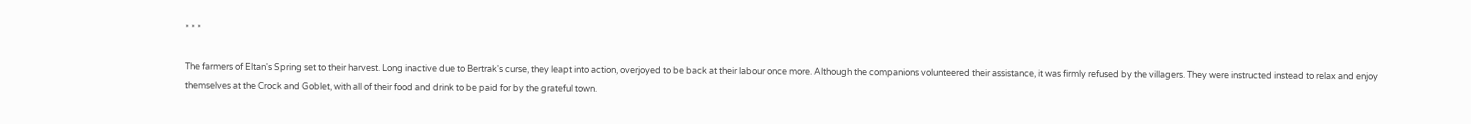* * *

The farmers of Eltan's Spring set to their harvest. Long inactive due to Bertrak's curse, they leapt into action, overjoyed to be back at their labour once more. Although the companions volunteered their assistance, it was firmly refused by the villagers. They were instructed instead to relax and enjoy themselves at the Crock and Goblet, with all of their food and drink to be paid for by the grateful town.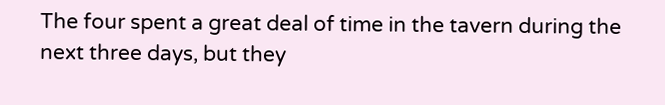The four spent a great deal of time in the tavern during the next three days, but they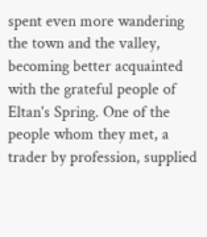spent even more wandering the town and the valley, becoming better acquainted with the grateful people of Eltan's Spring. One of the people whom they met, a trader by profession, supplied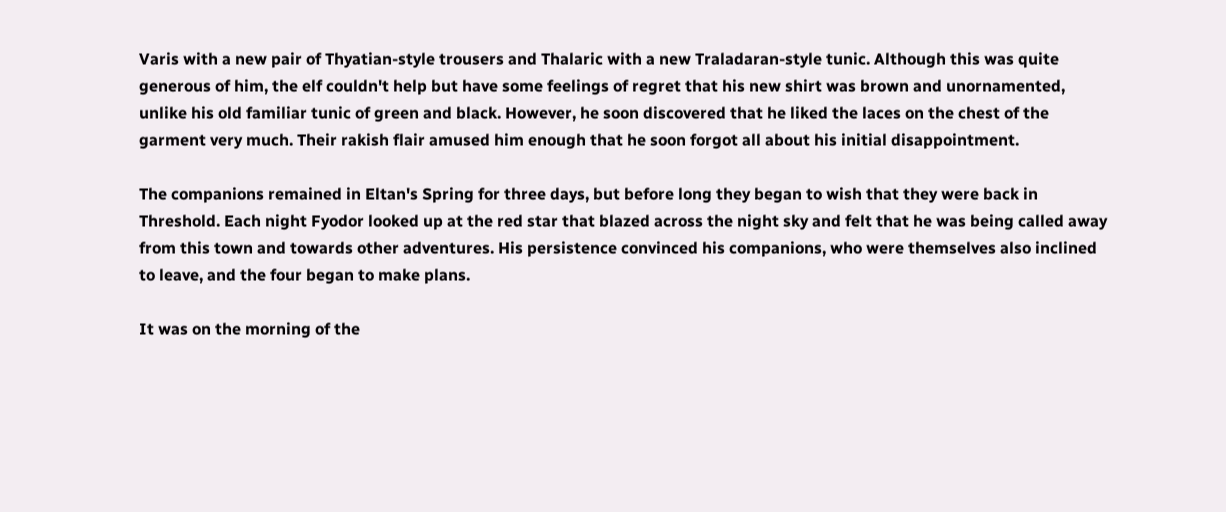Varis with a new pair of Thyatian-style trousers and Thalaric with a new Traladaran-style tunic. Although this was quite generous of him, the elf couldn't help but have some feelings of regret that his new shirt was brown and unornamented, unlike his old familiar tunic of green and black. However, he soon discovered that he liked the laces on the chest of the garment very much. Their rakish flair amused him enough that he soon forgot all about his initial disappointment.

The companions remained in Eltan's Spring for three days, but before long they began to wish that they were back in Threshold. Each night Fyodor looked up at the red star that blazed across the night sky and felt that he was being called away from this town and towards other adventures. His persistence convinced his companions, who were themselves also inclined to leave, and the four began to make plans.

It was on the morning of the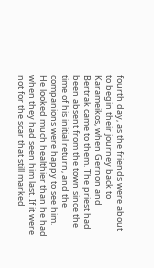fourth day, as the friends were about to begin their journey back to Karameikos, when Gernon and Bertrak came to them. The priest had been absent from the town since the time of his initial return, and the companions were happy to see him. He looked much healthier than he had when they had seen him last. If it were not for the scar that still marked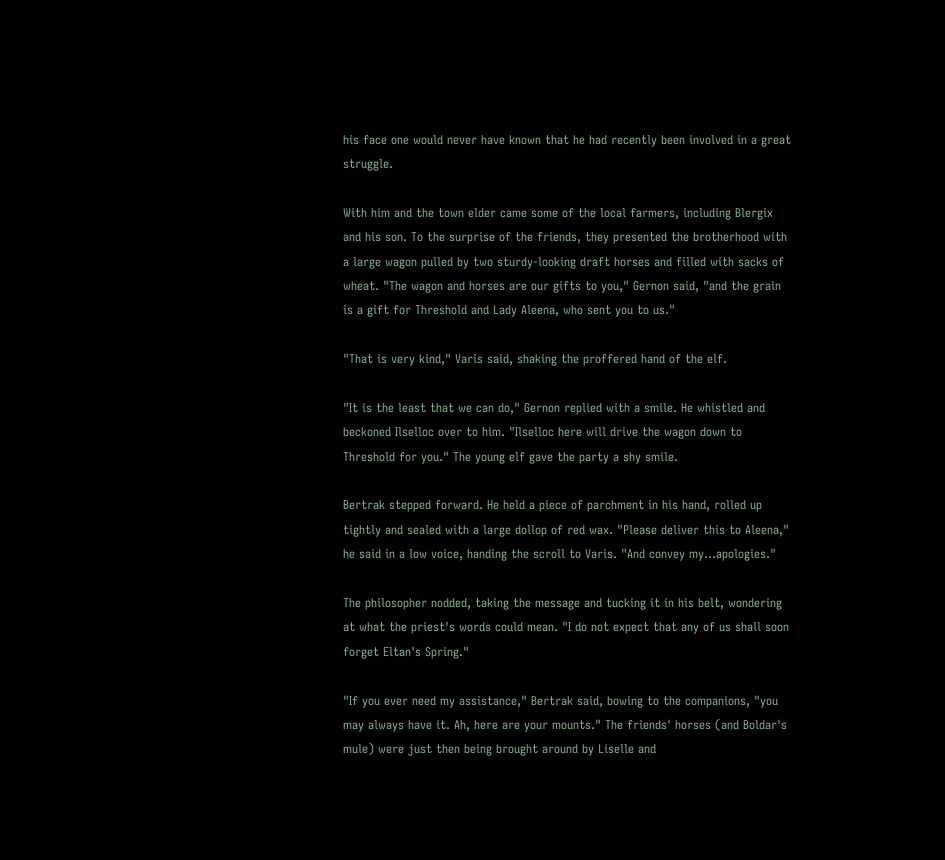his face one would never have known that he had recently been involved in a great struggle.

With him and the town elder came some of the local farmers, including Blergix and his son. To the surprise of the friends, they presented the brotherhood with a large wagon pulled by two sturdy-looking draft horses and filled with sacks of wheat. "The wagon and horses are our gifts to you," Gernon said, "and the grain is a gift for Threshold and Lady Aleena, who sent you to us."

"That is very kind," Varis said, shaking the proffered hand of the elf.

"It is the least that we can do," Gernon replied with a smile. He whistled and beckoned Ilselloc over to him. "Ilselloc here will drive the wagon down to Threshold for you." The young elf gave the party a shy smile.

Bertrak stepped forward. He held a piece of parchment in his hand, rolled up tightly and sealed with a large dollop of red wax. "Please deliver this to Aleena," he said in a low voice, handing the scroll to Varis. "And convey my...apologies."

The philosopher nodded, taking the message and tucking it in his belt, wondering at what the priest's words could mean. "I do not expect that any of us shall soon forget Eltan's Spring."

"If you ever need my assistance," Bertrak said, bowing to the companions, "you may always have it. Ah, here are your mounts." The friends' horses (and Boldar's mule) were just then being brought around by Liselle and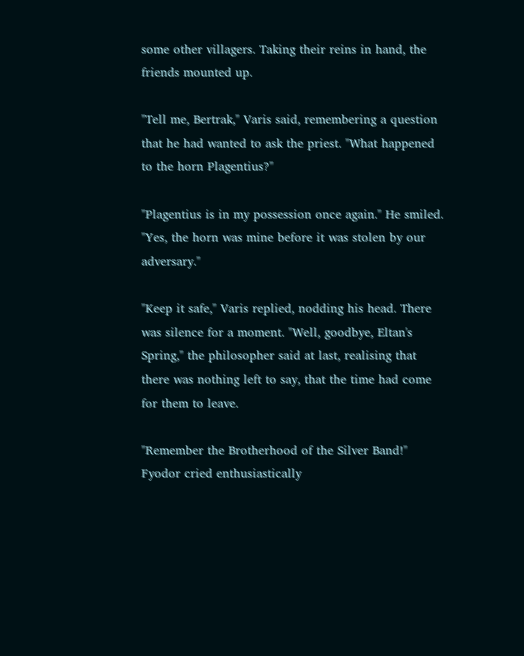some other villagers. Taking their reins in hand, the friends mounted up.

"Tell me, Bertrak," Varis said, remembering a question that he had wanted to ask the priest. "What happened to the horn Plagentius?"

"Plagentius is in my possession once again." He smiled. "Yes, the horn was mine before it was stolen by our adversary."

"Keep it safe," Varis replied, nodding his head. There was silence for a moment. "Well, goodbye, Eltan's Spring," the philosopher said at last, realising that there was nothing left to say, that the time had come for them to leave.

"Remember the Brotherhood of the Silver Band!" Fyodor cried enthusiastically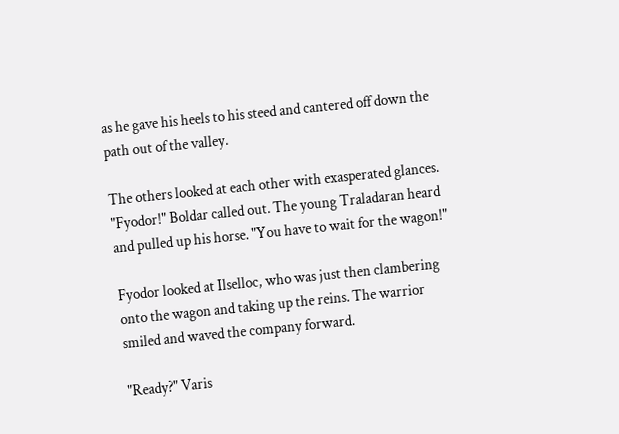as he gave his heels to his steed and cantered off down the path out of the valley.

The others looked at each other with exasperated glances. "Fyodor!" Boldar called out. The young Traladaran heard and pulled up his horse. "You have to wait for the wagon!"

Fyodor looked at Ilselloc, who was just then clambering onto the wagon and taking up the reins. The warrior smiled and waved the company forward.

"Ready?" Varis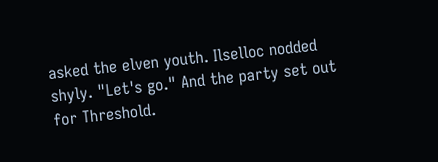asked the elven youth. Ilselloc nodded shyly. "Let's go." And the party set out for Threshold.